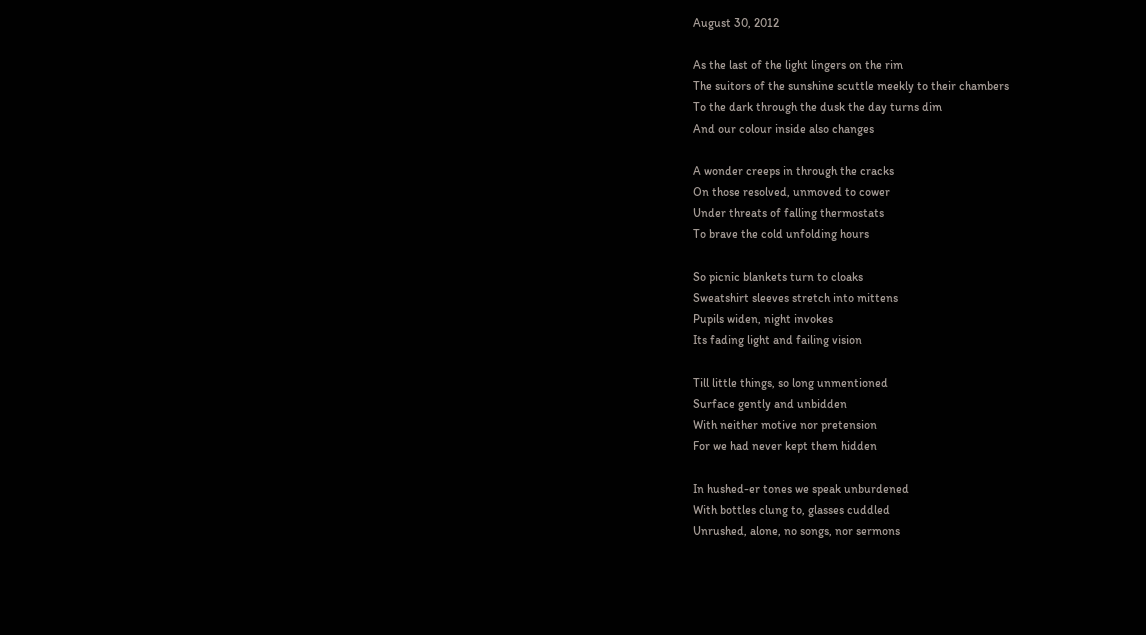August 30, 2012

As the last of the light lingers on the rim
The suitors of the sunshine scuttle meekly to their chambers
To the dark through the dusk the day turns dim
And our colour inside also changes

A wonder creeps in through the cracks
On those resolved, unmoved to cower
Under threats of falling thermostats
To brave the cold unfolding hours

So picnic blankets turn to cloaks
Sweatshirt sleeves stretch into mittens
Pupils widen, night invokes
Its fading light and failing vision

Till little things, so long unmentioned
Surface gently and unbidden
With neither motive nor pretension
For we had never kept them hidden

In hushed-er tones we speak unburdened
With bottles clung to, glasses cuddled
Unrushed, alone, no songs, nor sermons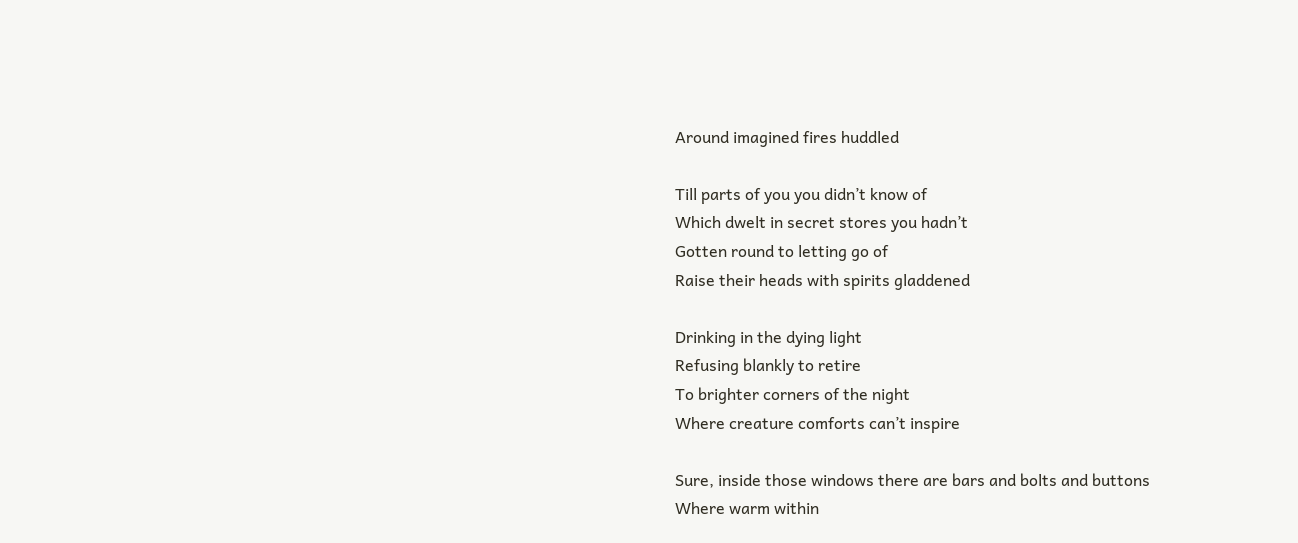Around imagined fires huddled

Till parts of you you didn’t know of
Which dwelt in secret stores you hadn’t
Gotten round to letting go of
Raise their heads with spirits gladdened

Drinking in the dying light
Refusing blankly to retire
To brighter corners of the night
Where creature comforts can’t inspire

Sure, inside those windows there are bars and bolts and buttons
Where warm within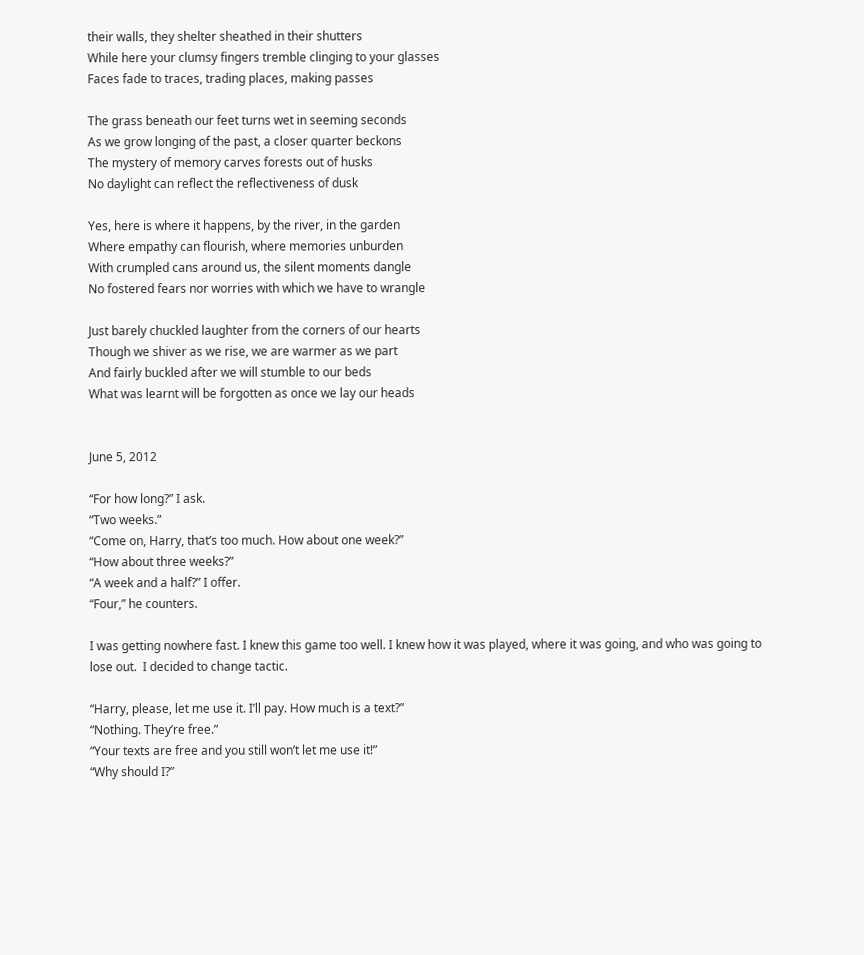their walls, they shelter sheathed in their shutters
While here your clumsy fingers tremble clinging to your glasses
Faces fade to traces, trading places, making passes

The grass beneath our feet turns wet in seeming seconds
As we grow longing of the past, a closer quarter beckons
The mystery of memory carves forests out of husks
No daylight can reflect the reflectiveness of dusk

Yes, here is where it happens, by the river, in the garden
Where empathy can flourish, where memories unburden
With crumpled cans around us, the silent moments dangle
No fostered fears nor worries with which we have to wrangle

Just barely chuckled laughter from the corners of our hearts
Though we shiver as we rise, we are warmer as we part
And fairly buckled after we will stumble to our beds
What was learnt will be forgotten as once we lay our heads


June 5, 2012

“For how long?” I ask.
“Two weeks.”
“Come on, Harry, that’s too much. How about one week?”
“How about three weeks?”
“A week and a half?” I offer.
“Four,” he counters.

I was getting nowhere fast. I knew this game too well. I knew how it was played, where it was going, and who was going to lose out.  I decided to change tactic.

“Harry, please, let me use it. I’ll pay. How much is a text?”
“Nothing. They’re free.”
“Your texts are free and you still won’t let me use it!”
“Why should I?”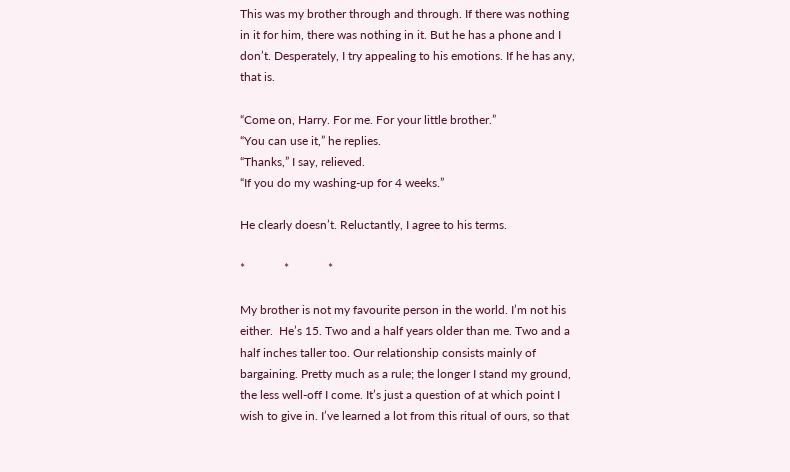This was my brother through and through. If there was nothing in it for him, there was nothing in it. But he has a phone and I don’t. Desperately, I try appealing to his emotions. If he has any, that is.

“Come on, Harry. For me. For your little brother.”
“You can use it,” he replies.
“Thanks,” I say, relieved.
“If you do my washing-up for 4 weeks.”

He clearly doesn’t. Reluctantly, I agree to his terms.

*             *             *

My brother is not my favourite person in the world. I’m not his either.  He’s 15. Two and a half years older than me. Two and a half inches taller too. Our relationship consists mainly of bargaining. Pretty much as a rule; the longer I stand my ground, the less well-off I come. It’s just a question of at which point I wish to give in. I’ve learned a lot from this ritual of ours, so that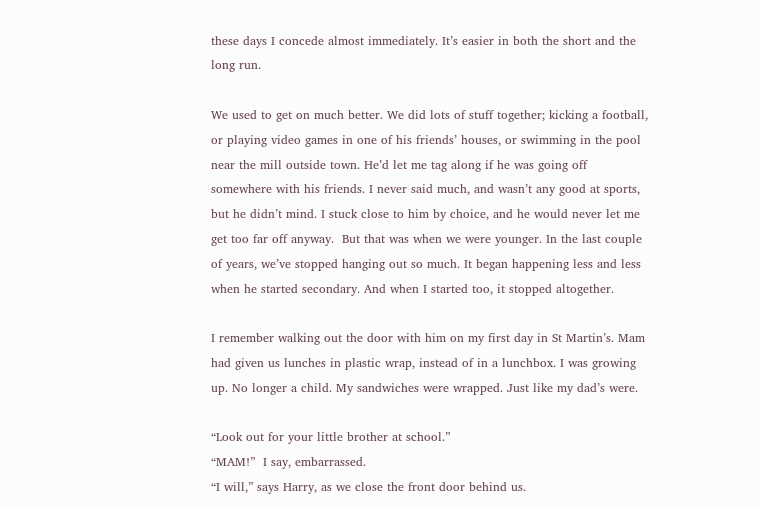these days I concede almost immediately. It’s easier in both the short and the long run.

We used to get on much better. We did lots of stuff together; kicking a football, or playing video games in one of his friends’ houses, or swimming in the pool near the mill outside town. He’d let me tag along if he was going off somewhere with his friends. I never said much, and wasn’t any good at sports, but he didn’t mind. I stuck close to him by choice, and he would never let me get too far off anyway.  But that was when we were younger. In the last couple of years, we’ve stopped hanging out so much. It began happening less and less when he started secondary. And when I started too, it stopped altogether.

I remember walking out the door with him on my first day in St Martin’s. Mam had given us lunches in plastic wrap, instead of in a lunchbox. I was growing up. No longer a child. My sandwiches were wrapped. Just like my dad’s were.

“Look out for your little brother at school.”
“MAM!”  I say, embarrassed.
“I will,” says Harry, as we close the front door behind us.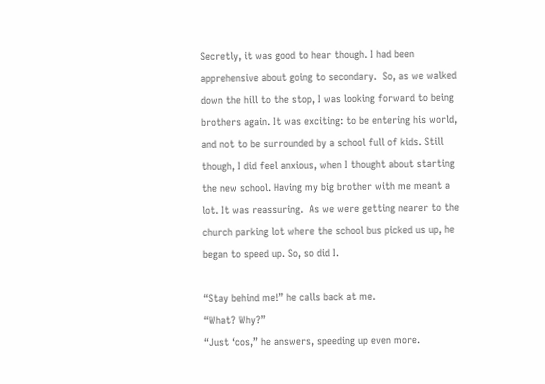Secretly, it was good to hear though. I had been apprehensive about going to secondary.  So, as we walked down the hill to the stop, I was looking forward to being brothers again. It was exciting: to be entering his world, and not to be surrounded by a school full of kids. Still though, I did feel anxious, when I thought about starting the new school. Having my big brother with me meant a lot. It was reassuring.  As we were getting nearer to the church parking lot where the school bus picked us up, he began to speed up. So, so did I.

“Stay behind me!” he calls back at me.
“What? Why?”
“Just ‘cos,” he answers, speeding up even more.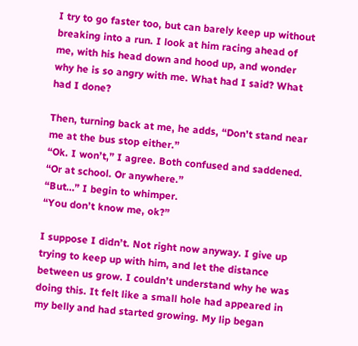I try to go faster too, but can barely keep up without breaking into a run. I look at him racing ahead of me, with his head down and hood up, and wonder why he is so angry with me. What had I said? What had I done?

Then, turning back at me, he adds, “Don’t stand near me at the bus stop either.”
“Ok. I won’t,” I agree. Both confused and saddened.
“Or at school. Or anywhere.”
“But…” I begin to whimper.
“You don’t know me, ok?”

I suppose I didn’t. Not right now anyway. I give up trying to keep up with him, and let the distance between us grow. I couldn’t understand why he was doing this. It felt like a small hole had appeared in my belly and had started growing. My lip began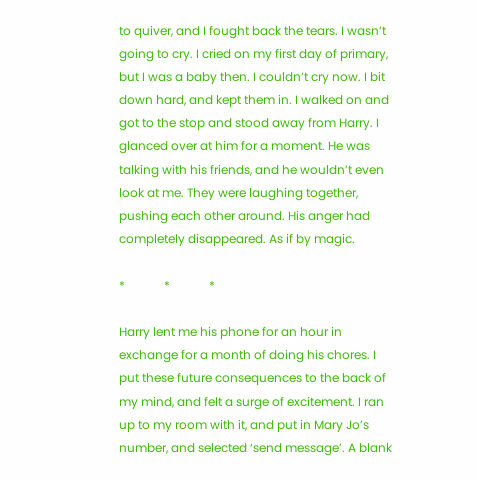to quiver, and I fought back the tears. I wasn’t going to cry. I cried on my first day of primary, but I was a baby then. I couldn’t cry now. I bit down hard, and kept them in. I walked on and got to the stop and stood away from Harry. I glanced over at him for a moment. He was talking with his friends, and he wouldn’t even look at me. They were laughing together, pushing each other around. His anger had completely disappeared. As if by magic.

*             *             *

Harry lent me his phone for an hour in exchange for a month of doing his chores. I put these future consequences to the back of my mind, and felt a surge of excitement. I ran up to my room with it, and put in Mary Jo’s number, and selected ‘send message’. A blank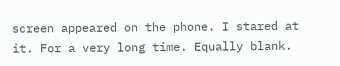screen appeared on the phone. I stared at it. For a very long time. Equally blank.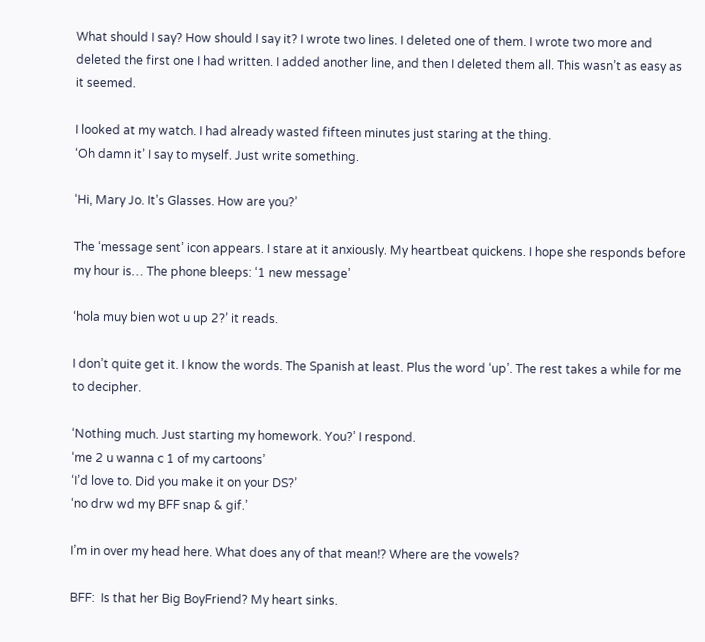What should I say? How should I say it? I wrote two lines. I deleted one of them. I wrote two more and deleted the first one I had written. I added another line, and then I deleted them all. This wasn’t as easy as it seemed.

I looked at my watch. I had already wasted fifteen minutes just staring at the thing.
‘Oh damn it’ I say to myself. Just write something.

‘Hi, Mary Jo. It’s Glasses. How are you?’

The ‘message sent’ icon appears. I stare at it anxiously. My heartbeat quickens. I hope she responds before my hour is… The phone bleeps: ‘1 new message’

‘hola muy bien wot u up 2?’ it reads.

I don’t quite get it. I know the words. The Spanish at least. Plus the word ‘up’. The rest takes a while for me to decipher.

‘Nothing much. Just starting my homework. You?’ I respond.
‘me 2 u wanna c 1 of my cartoons’
‘I’d love to. Did you make it on your DS?’
‘no drw wd my BFF snap & gif.’

I’m in over my head here. What does any of that mean!? Where are the vowels?

BFF:  Is that her Big BoyFriend? My heart sinks.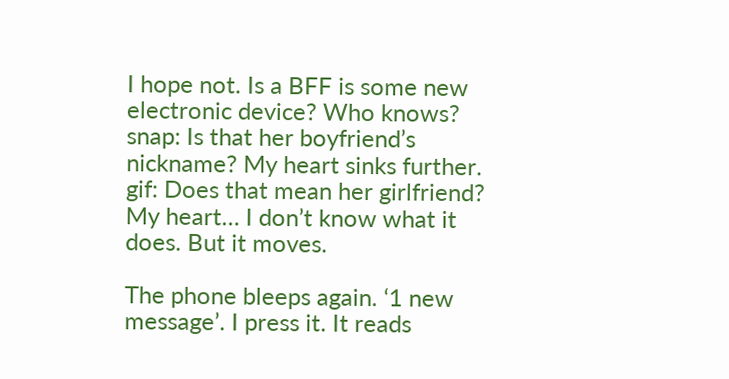I hope not. Is a BFF is some new electronic device? Who knows?
snap: Is that her boyfriend’s nickname? My heart sinks further.
gif: Does that mean her girlfriend? My heart… I don’t know what it does. But it moves.

The phone bleeps again. ‘1 new message’. I press it. It reads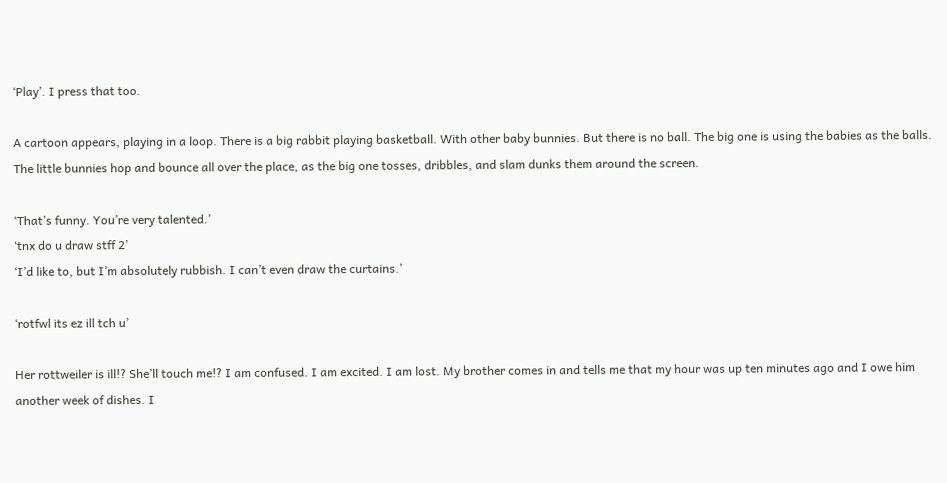‘Play’. I press that too.

A cartoon appears, playing in a loop. There is a big rabbit playing basketball. With other baby bunnies. But there is no ball. The big one is using the babies as the balls. The little bunnies hop and bounce all over the place, as the big one tosses, dribbles, and slam dunks them around the screen.

‘That’s funny. You’re very talented.’
‘tnx do u draw stff 2’
‘I’d like to, but I’m absolutely rubbish. I can’t even draw the curtains.’

‘rotfwl its ez ill tch u’

Her rottweiler is ill!? She’ll touch me!? I am confused. I am excited. I am lost. My brother comes in and tells me that my hour was up ten minutes ago and I owe him another week of dishes. I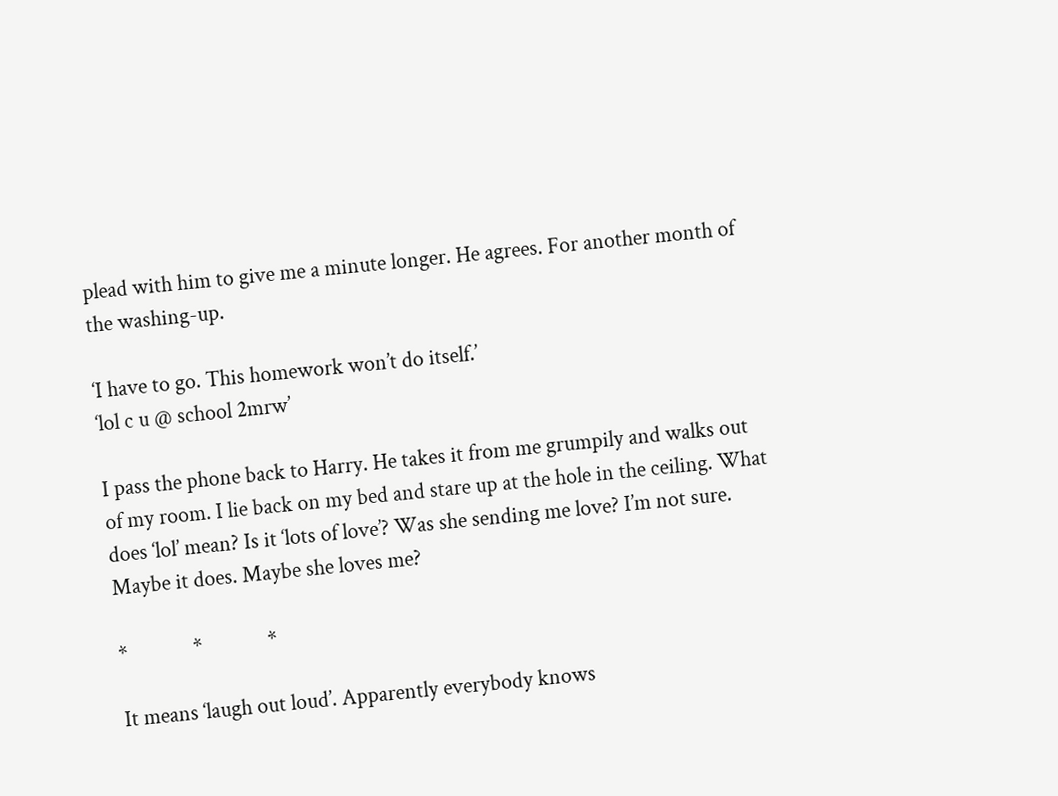plead with him to give me a minute longer. He agrees. For another month of the washing-up.

‘I have to go. This homework won’t do itself.’
‘lol c u @ school 2mrw’

I pass the phone back to Harry. He takes it from me grumpily and walks out of my room. I lie back on my bed and stare up at the hole in the ceiling. What does ‘lol’ mean? Is it ‘lots of love’? Was she sending me love? I’m not sure. Maybe it does. Maybe she loves me?

*             *             *

It means ‘laugh out loud’. Apparently everybody knows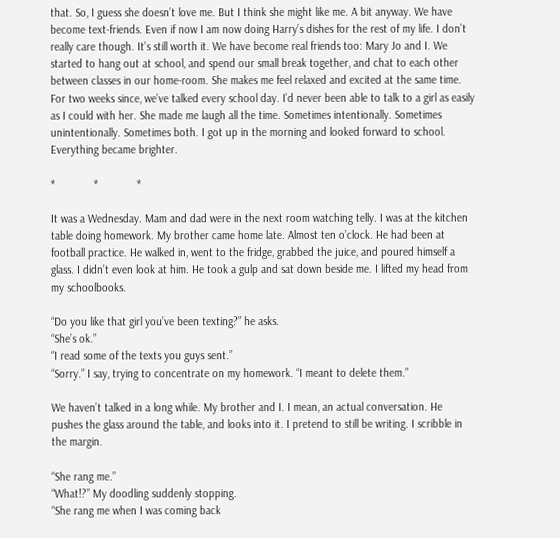that. So, I guess she doesn’t love me. But I think she might like me. A bit anyway. We have become text-friends. Even if now I am now doing Harry’s dishes for the rest of my life. I don’t really care though. It’s still worth it. We have become real friends too: Mary Jo and I. We started to hang out at school, and spend our small break together, and chat to each other between classes in our home-room. She makes me feel relaxed and excited at the same time. For two weeks since, we’ve talked every school day. I’d never been able to talk to a girl as easily as I could with her. She made me laugh all the time. Sometimes intentionally. Sometimes unintentionally. Sometimes both. I got up in the morning and looked forward to school. Everything became brighter.

*             *             *

It was a Wednesday. Mam and dad were in the next room watching telly. I was at the kitchen table doing homework. My brother came home late. Almost ten o’clock. He had been at football practice. He walked in, went to the fridge, grabbed the juice, and poured himself a glass. I didn’t even look at him. He took a gulp and sat down beside me. I lifted my head from my schoolbooks.

“Do you like that girl you’ve been texting?” he asks.
“She’s ok.”
“I read some of the texts you guys sent.”
“Sorry.” I say, trying to concentrate on my homework. “I meant to delete them.”

We haven’t talked in a long while. My brother and I. I mean, an actual conversation. He pushes the glass around the table, and looks into it. I pretend to still be writing. I scribble in the margin.

“She rang me.”
“What!?” My doodling suddenly stopping.
“She rang me when I was coming back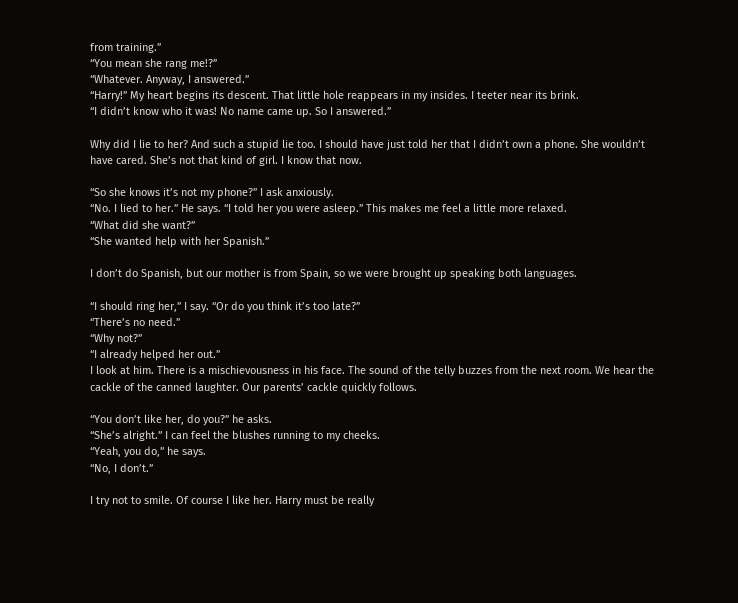from training.”
“You mean she rang me!?”
“Whatever. Anyway, I answered.”
“Harry!” My heart begins its descent. That little hole reappears in my insides. I teeter near its brink.
“I didn’t know who it was! No name came up. So I answered.”

Why did I lie to her? And such a stupid lie too. I should have just told her that I didn’t own a phone. She wouldn’t have cared. She’s not that kind of girl. I know that now.

“So she knows it’s not my phone?” I ask anxiously.
“No. I lied to her.” He says. “I told her you were asleep.” This makes me feel a little more relaxed.
“What did she want?”
“She wanted help with her Spanish.”

I don’t do Spanish, but our mother is from Spain, so we were brought up speaking both languages.

“I should ring her,” I say. “Or do you think it’s too late?”
“There’s no need.”
“Why not?”
“I already helped her out.”
I look at him. There is a mischievousness in his face. The sound of the telly buzzes from the next room. We hear the cackle of the canned laughter. Our parents’ cackle quickly follows.

“You don’t like her, do you?” he asks.
“She’s alright.” I can feel the blushes running to my cheeks.
“Yeah, you do,” he says.
“No, I don’t.”

I try not to smile. Of course I like her. Harry must be really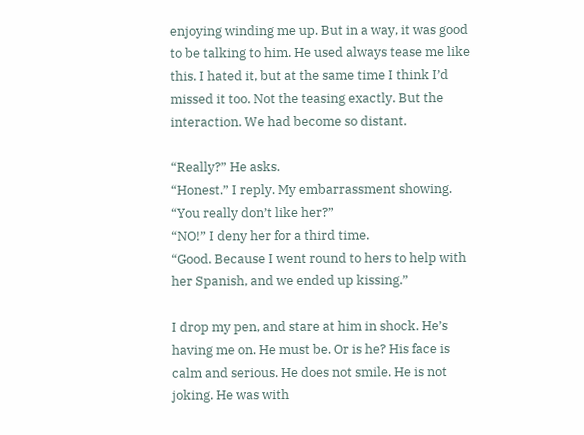enjoying winding me up. But in a way, it was good to be talking to him. He used always tease me like this. I hated it, but at the same time I think I’d missed it too. Not the teasing exactly. But the interaction. We had become so distant.

“Really?” He asks.
“Honest.” I reply. My embarrassment showing.
“You really don’t like her?”
“NO!” I deny her for a third time.
“Good. Because I went round to hers to help with her Spanish, and we ended up kissing.”

I drop my pen, and stare at him in shock. He’s having me on. He must be. Or is he? His face is calm and serious. He does not smile. He is not joking. He was with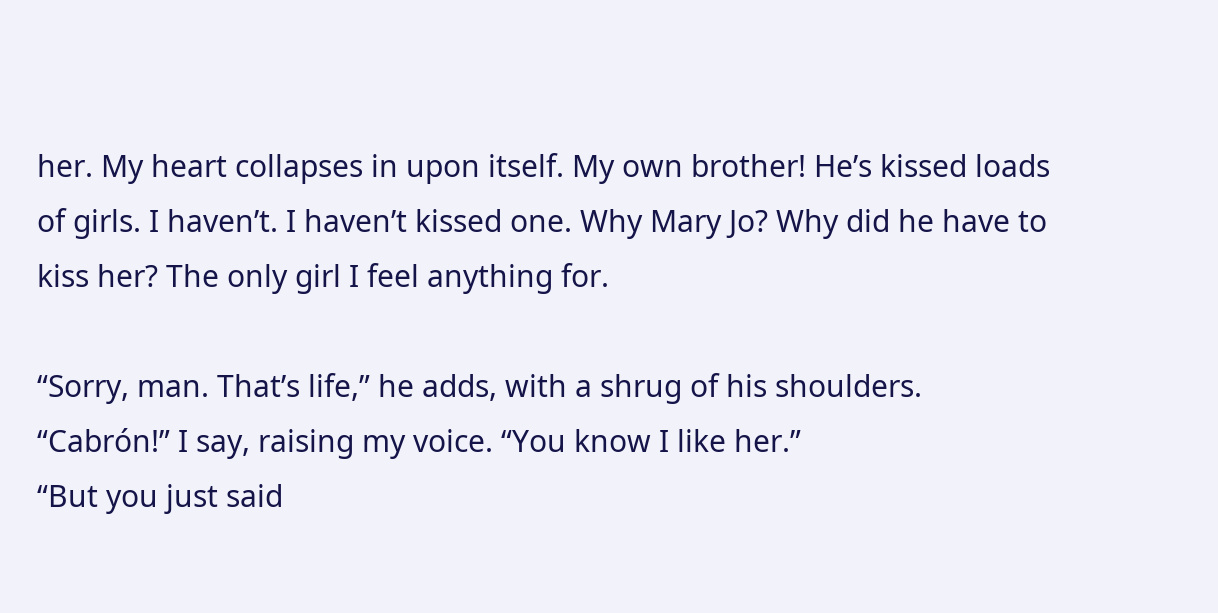her. My heart collapses in upon itself. My own brother! He’s kissed loads of girls. I haven’t. I haven’t kissed one. Why Mary Jo? Why did he have to kiss her? The only girl I feel anything for.

“Sorry, man. That’s life,” he adds, with a shrug of his shoulders.
“Cabrón!” I say, raising my voice. “You know I like her.”
“But you just said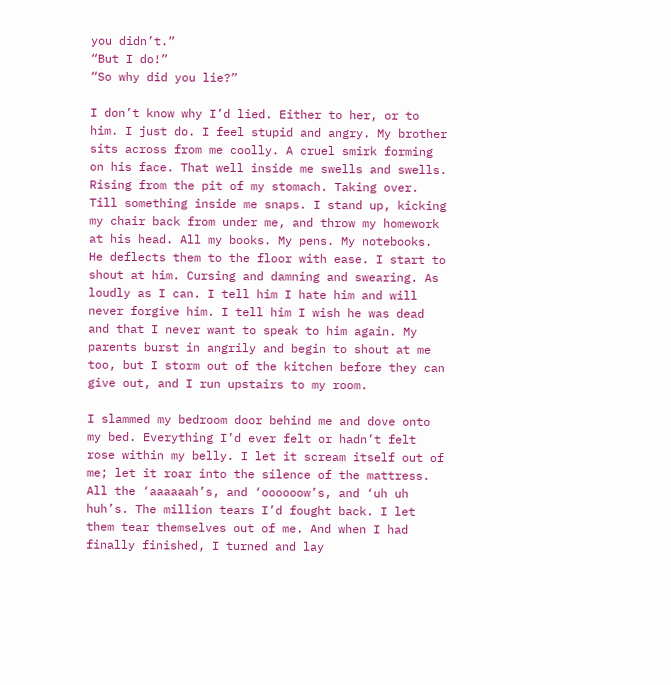you didn’t.”
“But I do!”
“So why did you lie?”

I don’t know why I’d lied. Either to her, or to him. I just do. I feel stupid and angry. My brother sits across from me coolly. A cruel smirk forming on his face. That well inside me swells and swells. Rising from the pit of my stomach. Taking over. Till something inside me snaps. I stand up, kicking my chair back from under me, and throw my homework at his head. All my books. My pens. My notebooks. He deflects them to the floor with ease. I start to shout at him. Cursing and damning and swearing. As loudly as I can. I tell him I hate him and will never forgive him. I tell him I wish he was dead and that I never want to speak to him again. My parents burst in angrily and begin to shout at me too, but I storm out of the kitchen before they can give out, and I run upstairs to my room.

I slammed my bedroom door behind me and dove onto my bed. Everything I’d ever felt or hadn’t felt rose within my belly. I let it scream itself out of me; let it roar into the silence of the mattress. All the ‘aaaaaah’s, and ‘oooooow’s, and ‘uh uh huh’s. The million tears I’d fought back. I let them tear themselves out of me. And when I had finally finished, I turned and lay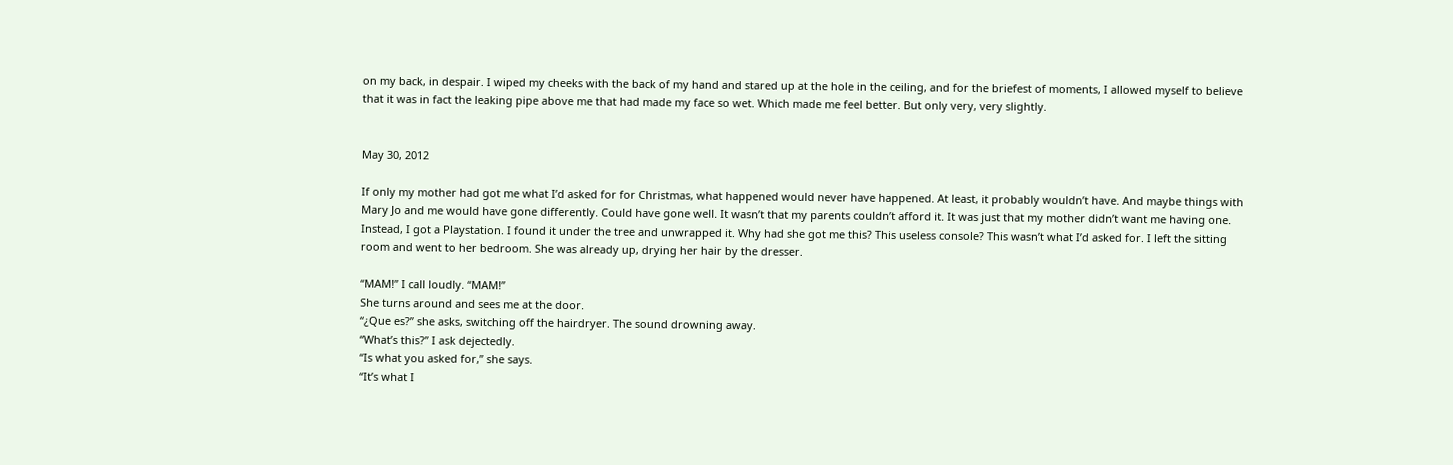on my back, in despair. I wiped my cheeks with the back of my hand and stared up at the hole in the ceiling, and for the briefest of moments, I allowed myself to believe that it was in fact the leaking pipe above me that had made my face so wet. Which made me feel better. But only very, very slightly.


May 30, 2012

If only my mother had got me what I’d asked for for Christmas, what happened would never have happened. At least, it probably wouldn’t have. And maybe things with Mary Jo and me would have gone differently. Could have gone well. It wasn’t that my parents couldn’t afford it. It was just that my mother didn’t want me having one. Instead, I got a Playstation. I found it under the tree and unwrapped it. Why had she got me this? This useless console? This wasn’t what I’d asked for. I left the sitting room and went to her bedroom. She was already up, drying her hair by the dresser.

“MAM!” I call loudly. “MAM!”
She turns around and sees me at the door.
“¿Que es?” she asks, switching off the hairdryer. The sound drowning away.
“What’s this?” I ask dejectedly.
“Is what you asked for,” she says.
“It’s what I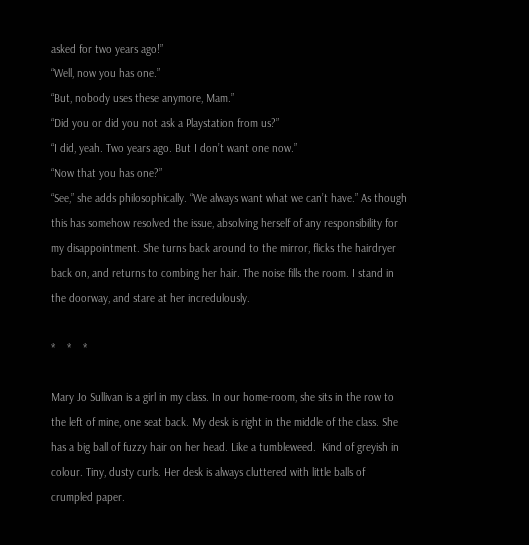asked for two years ago!”
“Well, now you has one.”
“But, nobody uses these anymore, Mam.”
“Did you or did you not ask a Playstation from us?”
“I did, yeah. Two years ago. But I don’t want one now.”
“Now that you has one?”
“See,” she adds philosophically. “We always want what we can’t have.” As though this has somehow resolved the issue, absolving herself of any responsibility for my disappointment. She turns back around to the mirror, flicks the hairdryer back on, and returns to combing her hair. The noise fills the room. I stand in the doorway, and stare at her incredulously.

*    *    *

Mary Jo Sullivan is a girl in my class. In our home-room, she sits in the row to the left of mine, one seat back. My desk is right in the middle of the class. She has a big ball of fuzzy hair on her head. Like a tumbleweed.  Kind of greyish in colour. Tiny, dusty curls. Her desk is always cluttered with little balls of crumpled paper.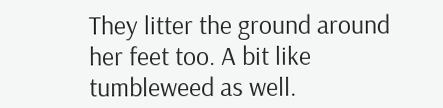They litter the ground around her feet too. A bit like tumbleweed as well.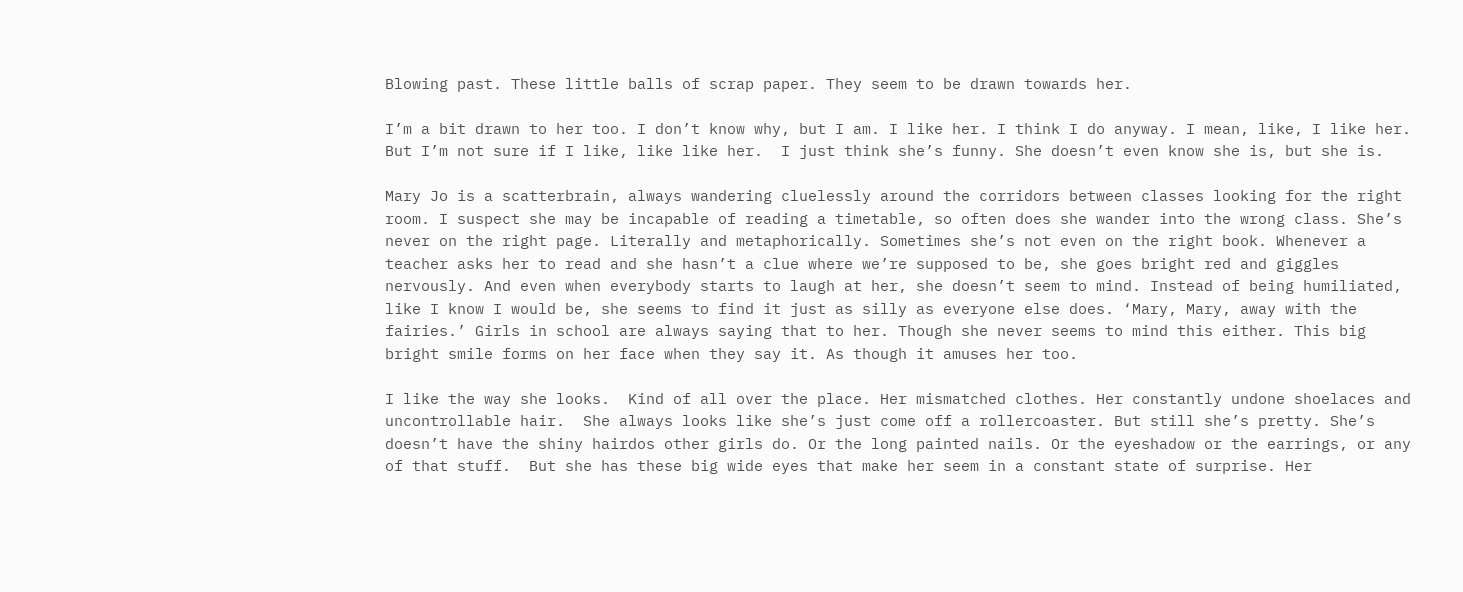Blowing past. These little balls of scrap paper. They seem to be drawn towards her.

I’m a bit drawn to her too. I don’t know why, but I am. I like her. I think I do anyway. I mean, like, I like her. But I’m not sure if I like, like like her.  I just think she’s funny. She doesn’t even know she is, but she is.

Mary Jo is a scatterbrain, always wandering cluelessly around the corridors between classes looking for the right room. I suspect she may be incapable of reading a timetable, so often does she wander into the wrong class. She’s never on the right page. Literally and metaphorically. Sometimes she’s not even on the right book. Whenever a teacher asks her to read and she hasn’t a clue where we’re supposed to be, she goes bright red and giggles nervously. And even when everybody starts to laugh at her, she doesn’t seem to mind. Instead of being humiliated, like I know I would be, she seems to find it just as silly as everyone else does. ‘Mary, Mary, away with the fairies.’ Girls in school are always saying that to her. Though she never seems to mind this either. This big bright smile forms on her face when they say it. As though it amuses her too.

I like the way she looks.  Kind of all over the place. Her mismatched clothes. Her constantly undone shoelaces and uncontrollable hair.  She always looks like she’s just come off a rollercoaster. But still she’s pretty. She’s doesn’t have the shiny hairdos other girls do. Or the long painted nails. Or the eyeshadow or the earrings, or any of that stuff.  But she has these big wide eyes that make her seem in a constant state of surprise. Her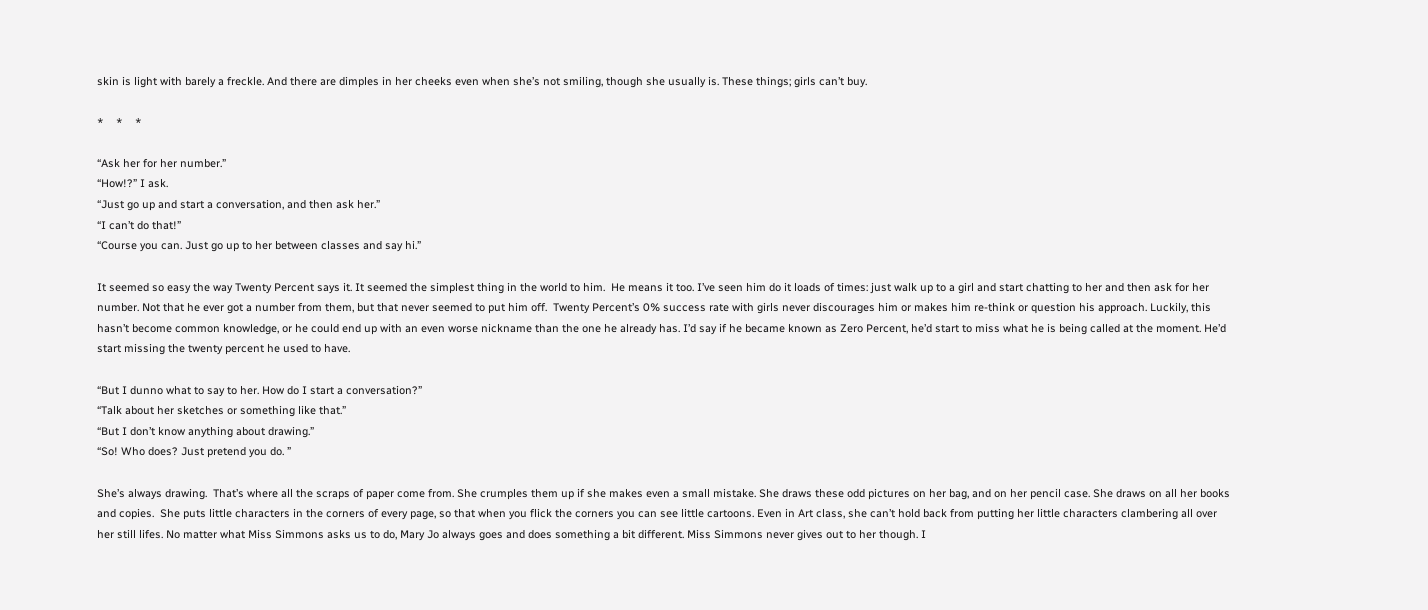skin is light with barely a freckle. And there are dimples in her cheeks even when she’s not smiling, though she usually is. These things; girls can’t buy.

*    *    *

“Ask her for her number.”
“How!?” I ask.
“Just go up and start a conversation, and then ask her.”
“I can’t do that!”
“Course you can. Just go up to her between classes and say hi.”

It seemed so easy the way Twenty Percent says it. It seemed the simplest thing in the world to him.  He means it too. I’ve seen him do it loads of times: just walk up to a girl and start chatting to her and then ask for her number. Not that he ever got a number from them, but that never seemed to put him off.  Twenty Percent’s 0% success rate with girls never discourages him or makes him re-think or question his approach. Luckily, this hasn’t become common knowledge, or he could end up with an even worse nickname than the one he already has. I’d say if he became known as Zero Percent, he’d start to miss what he is being called at the moment. He’d start missing the twenty percent he used to have.

“But I dunno what to say to her. How do I start a conversation?”
“Talk about her sketches or something like that.”
“But I don’t know anything about drawing.”
“So! Who does? Just pretend you do. ”

She’s always drawing.  That’s where all the scraps of paper come from. She crumples them up if she makes even a small mistake. She draws these odd pictures on her bag, and on her pencil case. She draws on all her books and copies.  She puts little characters in the corners of every page, so that when you flick the corners you can see little cartoons. Even in Art class, she can’t hold back from putting her little characters clambering all over her still lifes. No matter what Miss Simmons asks us to do, Mary Jo always goes and does something a bit different. Miss Simmons never gives out to her though. I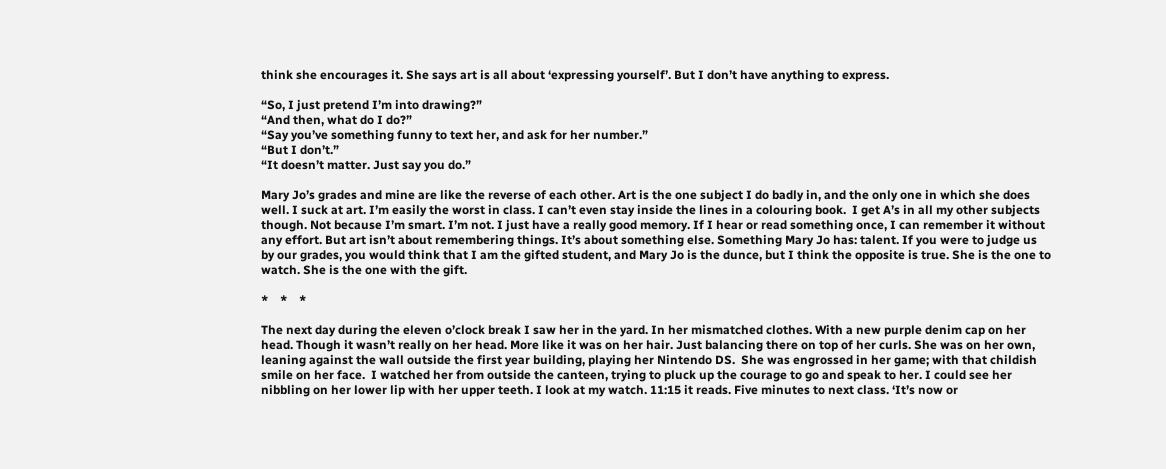think she encourages it. She says art is all about ‘expressing yourself’. But I don’t have anything to express.

“So, I just pretend I’m into drawing?”
“And then, what do I do?”
“Say you’ve something funny to text her, and ask for her number.”
“But I don’t.”
“It doesn’t matter. Just say you do.”

Mary Jo’s grades and mine are like the reverse of each other. Art is the one subject I do badly in, and the only one in which she does well. I suck at art. I’m easily the worst in class. I can’t even stay inside the lines in a colouring book.  I get A’s in all my other subjects though. Not because I’m smart. I’m not. I just have a really good memory. If I hear or read something once, I can remember it without any effort. But art isn’t about remembering things. It’s about something else. Something Mary Jo has: talent. If you were to judge us by our grades, you would think that I am the gifted student, and Mary Jo is the dunce, but I think the opposite is true. She is the one to watch. She is the one with the gift.

*    *    *

The next day during the eleven o’clock break I saw her in the yard. In her mismatched clothes. With a new purple denim cap on her head. Though it wasn’t really on her head. More like it was on her hair. Just balancing there on top of her curls. She was on her own, leaning against the wall outside the first year building, playing her Nintendo DS.  She was engrossed in her game; with that childish smile on her face.  I watched her from outside the canteen, trying to pluck up the courage to go and speak to her. I could see her nibbling on her lower lip with her upper teeth. I look at my watch. 11:15 it reads. Five minutes to next class. ‘It’s now or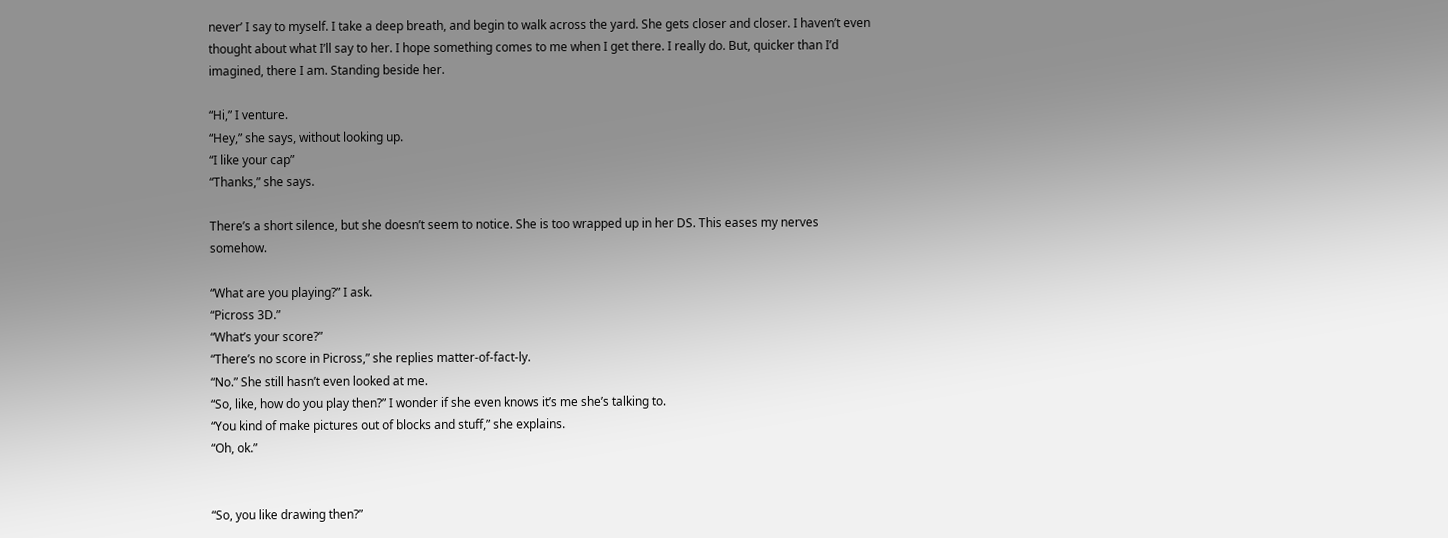never’ I say to myself. I take a deep breath, and begin to walk across the yard. She gets closer and closer. I haven’t even thought about what I’ll say to her. I hope something comes to me when I get there. I really do. But, quicker than I’d imagined, there I am. Standing beside her.

“Hi,” I venture.
“Hey,” she says, without looking up.
“I like your cap”
“Thanks,” she says.

There’s a short silence, but she doesn’t seem to notice. She is too wrapped up in her DS. This eases my nerves somehow.

“What are you playing?” I ask.
“Picross 3D.”
“What’s your score?”
“There’s no score in Picross,” she replies matter-of-fact-ly.
“No.” She still hasn’t even looked at me.
“So, like, how do you play then?” I wonder if she even knows it’s me she’s talking to.
“You kind of make pictures out of blocks and stuff,” she explains.
“Oh, ok.”


“So, you like drawing then?”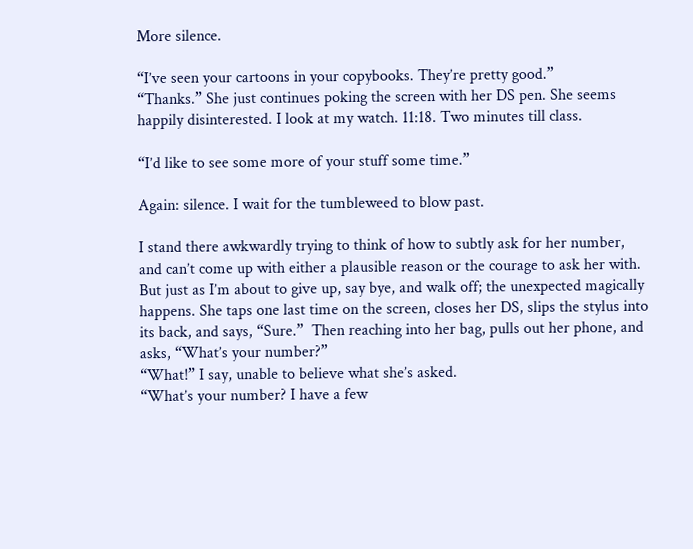More silence.

“I’ve seen your cartoons in your copybooks. They’re pretty good.”
“Thanks.” She just continues poking the screen with her DS pen. She seems happily disinterested. I look at my watch. 11:18. Two minutes till class.

“I’d like to see some more of your stuff some time.”

Again: silence. I wait for the tumbleweed to blow past.

I stand there awkwardly trying to think of how to subtly ask for her number, and can’t come up with either a plausible reason or the courage to ask her with.  But just as I’m about to give up, say bye, and walk off; the unexpected magically happens. She taps one last time on the screen, closes her DS, slips the stylus into its back, and says, “Sure.”  Then reaching into her bag, pulls out her phone, and asks, “What’s your number?”
“What!” I say, unable to believe what she’s asked.
“What’s your number? I have a few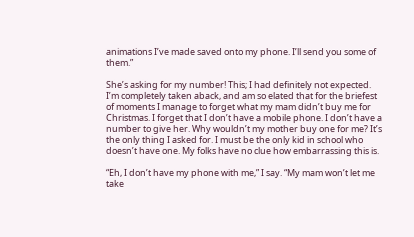animations I’ve made saved onto my phone. I’ll send you some of them.”

She’s asking for my number! This; I had definitely not expected. I’m completely taken aback, and am so elated that for the briefest of moments I manage to forget what my mam didn’t buy me for Christmas. I forget that I don’t have a mobile phone. I don’t have a number to give her. Why wouldn’t my mother buy one for me? It’s the only thing I asked for. I must be the only kid in school who doesn’t have one. My folks have no clue how embarrassing this is.

“Eh, I don’t have my phone with me,” I say. “My mam won’t let me take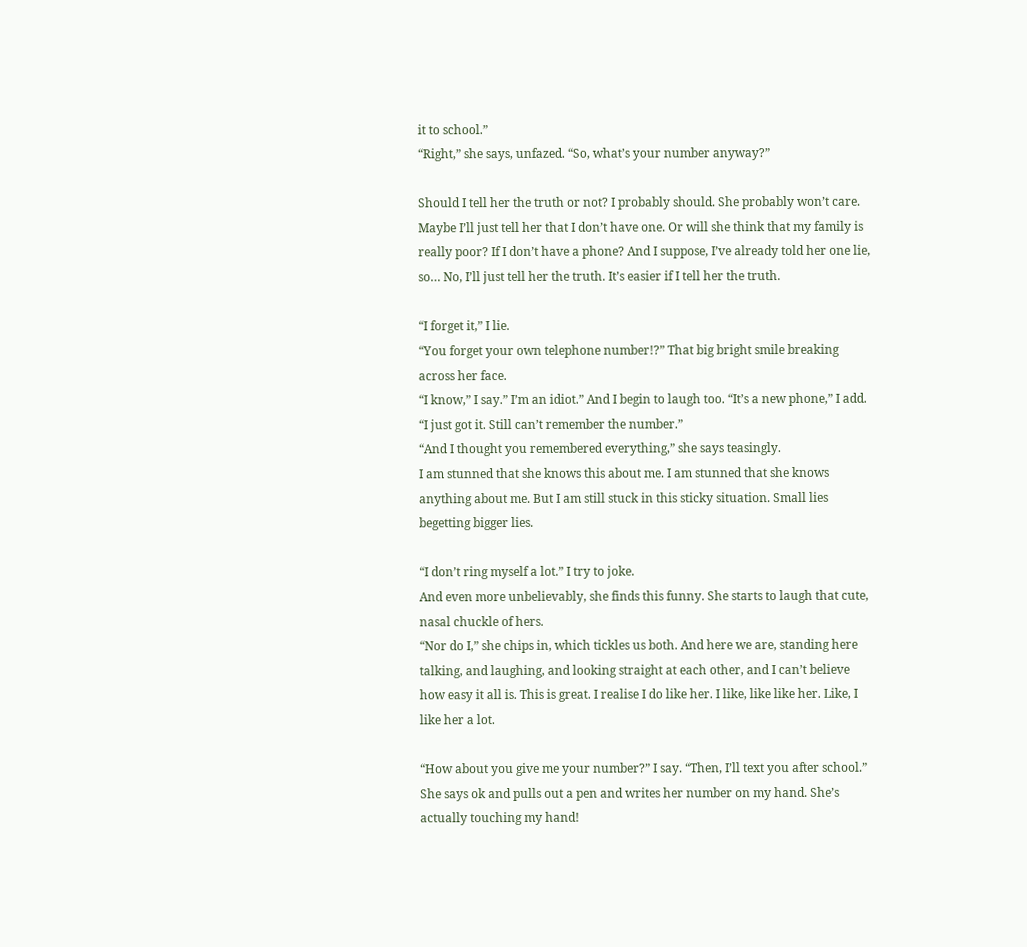it to school.”
“Right,” she says, unfazed. “So, what’s your number anyway?”

Should I tell her the truth or not? I probably should. She probably won’t care. Maybe I’ll just tell her that I don’t have one. Or will she think that my family is really poor? If I don’t have a phone? And I suppose, I’ve already told her one lie, so… No, I’ll just tell her the truth. It’s easier if I tell her the truth.

“I forget it,” I lie.
“You forget your own telephone number!?” That big bright smile breaking across her face.
“I know,” I say.” I’m an idiot.” And I begin to laugh too. “It’s a new phone,” I add. “I just got it. Still can’t remember the number.”
“And I thought you remembered everything,” she says teasingly.
I am stunned that she knows this about me. I am stunned that she knows anything about me. But I am still stuck in this sticky situation. Small lies begetting bigger lies.

“I don’t ring myself a lot.” I try to joke.
And even more unbelievably, she finds this funny. She starts to laugh that cute, nasal chuckle of hers.
“Nor do I,” she chips in, which tickles us both. And here we are, standing here talking, and laughing, and looking straight at each other, and I can’t believe how easy it all is. This is great. I realise I do like her. I like, like like her. Like, I like her a lot.

“How about you give me your number?” I say. “Then, I’ll text you after school.” She says ok and pulls out a pen and writes her number on my hand. She’s actually touching my hand!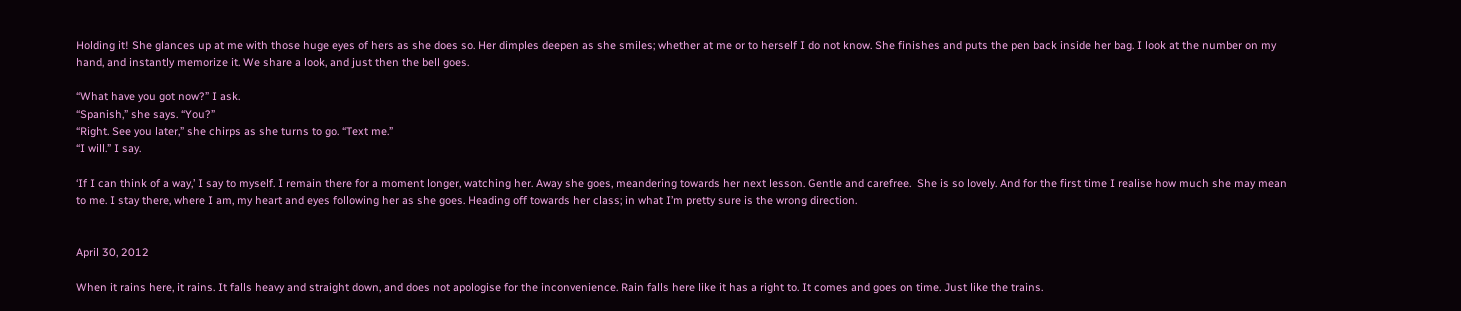Holding it! She glances up at me with those huge eyes of hers as she does so. Her dimples deepen as she smiles; whether at me or to herself I do not know. She finishes and puts the pen back inside her bag. I look at the number on my hand, and instantly memorize it. We share a look, and just then the bell goes.

“What have you got now?” I ask.
“Spanish,” she says. “You?”
“Right. See you later,” she chirps as she turns to go. “Text me.”
“I will.” I say.

‘If I can think of a way,’ I say to myself. I remain there for a moment longer, watching her. Away she goes, meandering towards her next lesson. Gentle and carefree.  She is so lovely. And for the first time I realise how much she may mean to me. I stay there, where I am, my heart and eyes following her as she goes. Heading off towards her class; in what I’m pretty sure is the wrong direction.


April 30, 2012

When it rains here, it rains. It falls heavy and straight down, and does not apologise for the inconvenience. Rain falls here like it has a right to. It comes and goes on time. Just like the trains.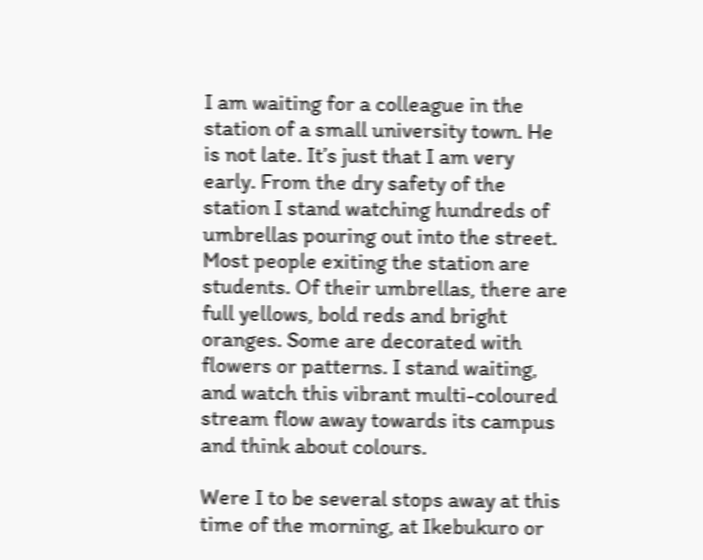I am waiting for a colleague in the station of a small university town. He is not late. It’s just that I am very early. From the dry safety of the station I stand watching hundreds of umbrellas pouring out into the street. Most people exiting the station are students. Of their umbrellas, there are full yellows, bold reds and bright oranges. Some are decorated with flowers or patterns. I stand waiting, and watch this vibrant multi-coloured stream flow away towards its campus and think about colours.

Were I to be several stops away at this time of the morning, at Ikebukuro or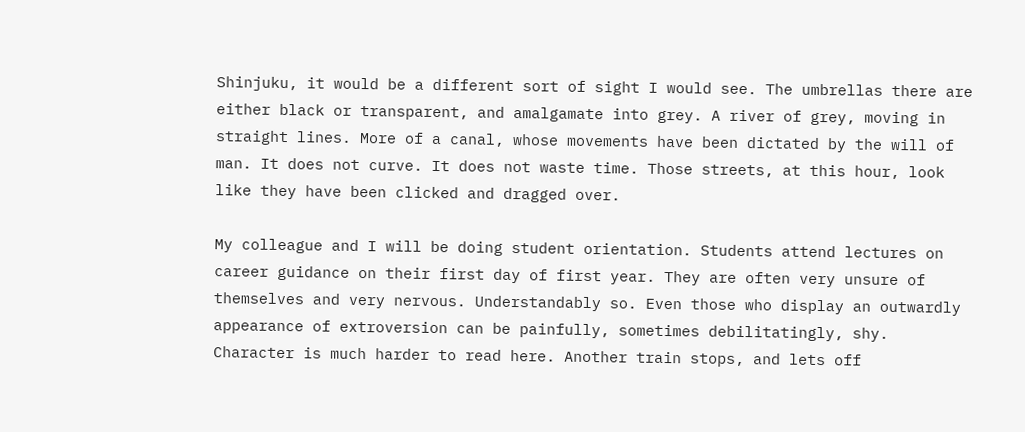Shinjuku, it would be a different sort of sight I would see. The umbrellas there are either black or transparent, and amalgamate into grey. A river of grey, moving in straight lines. More of a canal, whose movements have been dictated by the will of man. It does not curve. It does not waste time. Those streets, at this hour, look like they have been clicked and dragged over.

My colleague and I will be doing student orientation. Students attend lectures on career guidance on their first day of first year. They are often very unsure of themselves and very nervous. Understandably so. Even those who display an outwardly appearance of extroversion can be painfully, sometimes debilitatingly, shy.  Character is much harder to read here. Another train stops, and lets off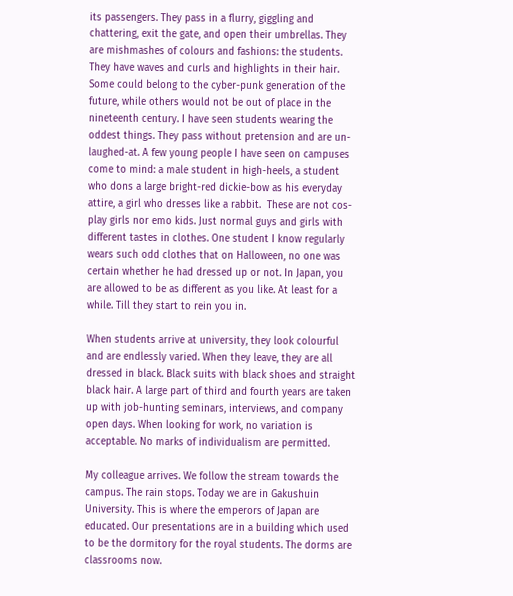its passengers. They pass in a flurry, giggling and chattering, exit the gate, and open their umbrellas. They are mishmashes of colours and fashions: the students. They have waves and curls and highlights in their hair. Some could belong to the cyber-punk generation of the future, while others would not be out of place in the nineteenth century. I have seen students wearing the oddest things. They pass without pretension and are un-laughed-at. A few young people I have seen on campuses come to mind: a male student in high-heels, a student who dons a large bright-red dickie-bow as his everyday attire, a girl who dresses like a rabbit.  These are not cos-play girls nor emo kids. Just normal guys and girls with different tastes in clothes. One student I know regularly wears such odd clothes that on Halloween, no one was certain whether he had dressed up or not. In Japan, you are allowed to be as different as you like. At least for a while. Till they start to rein you in.

When students arrive at university, they look colourful and are endlessly varied. When they leave, they are all dressed in black. Black suits with black shoes and straight black hair. A large part of third and fourth years are taken up with job-hunting seminars, interviews, and company open days. When looking for work, no variation is acceptable. No marks of individualism are permitted.

My colleague arrives. We follow the stream towards the campus. The rain stops. Today we are in Gakushuin University. This is where the emperors of Japan are educated. Our presentations are in a building which used to be the dormitory for the royal students. The dorms are classrooms now.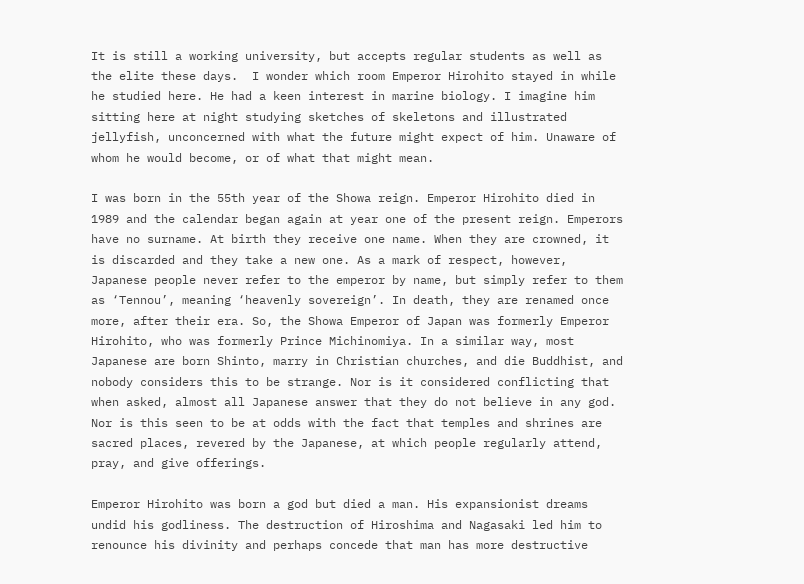It is still a working university, but accepts regular students as well as the elite these days.  I wonder which room Emperor Hirohito stayed in while he studied here. He had a keen interest in marine biology. I imagine him sitting here at night studying sketches of skeletons and illustrated jellyfish, unconcerned with what the future might expect of him. Unaware of whom he would become, or of what that might mean.

I was born in the 55th year of the Showa reign. Emperor Hirohito died in 1989 and the calendar began again at year one of the present reign. Emperors have no surname. At birth they receive one name. When they are crowned, it is discarded and they take a new one. As a mark of respect, however, Japanese people never refer to the emperor by name, but simply refer to them as ‘Tennou’, meaning ‘heavenly sovereign’. In death, they are renamed once more, after their era. So, the Showa Emperor of Japan was formerly Emperor Hirohito, who was formerly Prince Michinomiya. In a similar way, most Japanese are born Shinto, marry in Christian churches, and die Buddhist, and nobody considers this to be strange. Nor is it considered conflicting that when asked, almost all Japanese answer that they do not believe in any god. Nor is this seen to be at odds with the fact that temples and shrines are sacred places, revered by the Japanese, at which people regularly attend, pray, and give offerings.

Emperor Hirohito was born a god but died a man. His expansionist dreams undid his godliness. The destruction of Hiroshima and Nagasaki led him to renounce his divinity and perhaps concede that man has more destructive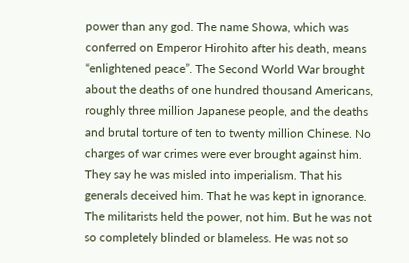power than any god. The name Showa, which was conferred on Emperor Hirohito after his death, means “enlightened peace”. The Second World War brought about the deaths of one hundred thousand Americans, roughly three million Japanese people, and the deaths and brutal torture of ten to twenty million Chinese. No charges of war crimes were ever brought against him. They say he was misled into imperialism. That his generals deceived him. That he was kept in ignorance. The militarists held the power, not him. But he was not so completely blinded or blameless. He was not so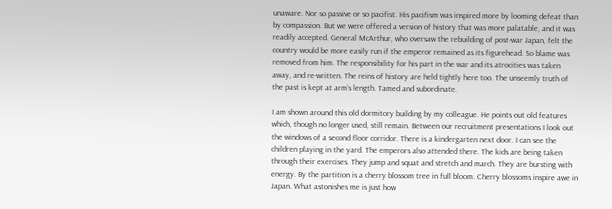unaware. Nor so passive or so pacifist. His pacifism was inspired more by looming defeat than by compassion. But we were offered a version of history that was more palatable, and it was readily accepted. General McArthur, who oversaw the rebuilding of post-war Japan, felt the country would be more easily run if the emperor remained as its figurehead. So blame was removed from him. The responsibility for his part in the war and its atrocities was taken away, and re-written. The reins of history are held tightly here too. The unseemly truth of the past is kept at arm’s length. Tamed and subordinate.

I am shown around this old dormitory building by my colleague. He points out old features which, though no longer used, still remain. Between our recruitment presentations I look out the windows of a second floor corridor. There is a kindergarten next door. I can see the children playing in the yard. The emperors also attended there. The kids are being taken through their exercises. They jump and squat and stretch and march. They are bursting with energy. By the partition is a cherry blossom tree in full bloom. Cherry blossoms inspire awe in Japan. What astonishes me is just how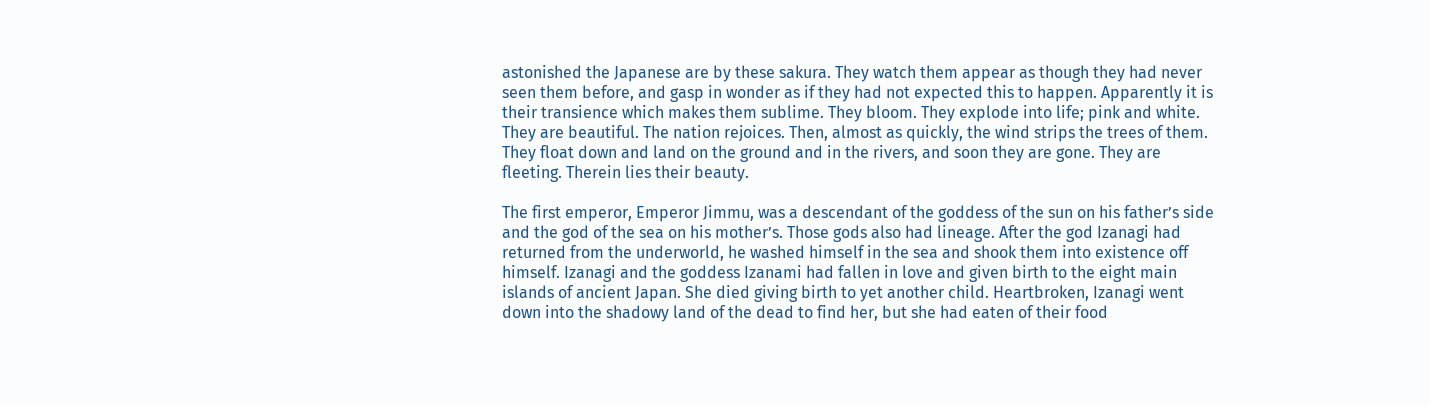astonished the Japanese are by these sakura. They watch them appear as though they had never seen them before, and gasp in wonder as if they had not expected this to happen. Apparently it is their transience which makes them sublime. They bloom. They explode into life; pink and white. They are beautiful. The nation rejoices. Then, almost as quickly, the wind strips the trees of them. They float down and land on the ground and in the rivers, and soon they are gone. They are fleeting. Therein lies their beauty.

The first emperor, Emperor Jimmu, was a descendant of the goddess of the sun on his father’s side and the god of the sea on his mother’s. Those gods also had lineage. After the god Izanagi had returned from the underworld, he washed himself in the sea and shook them into existence off himself. Izanagi and the goddess Izanami had fallen in love and given birth to the eight main islands of ancient Japan. She died giving birth to yet another child. Heartbroken, Izanagi went down into the shadowy land of the dead to find her, but she had eaten of their food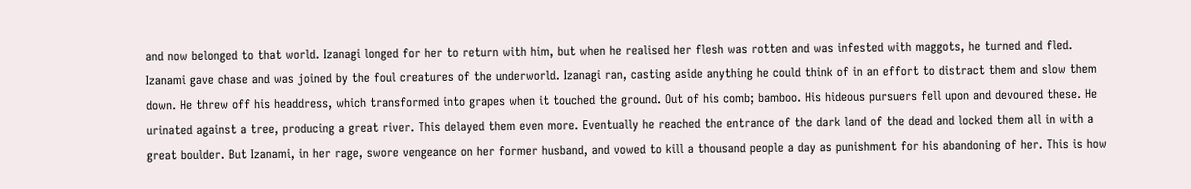and now belonged to that world. Izanagi longed for her to return with him, but when he realised her flesh was rotten and was infested with maggots, he turned and fled. Izanami gave chase and was joined by the foul creatures of the underworld. Izanagi ran, casting aside anything he could think of in an effort to distract them and slow them down. He threw off his headdress, which transformed into grapes when it touched the ground. Out of his comb; bamboo. His hideous pursuers fell upon and devoured these. He urinated against a tree, producing a great river. This delayed them even more. Eventually he reached the entrance of the dark land of the dead and locked them all in with a great boulder. But Izanami, in her rage, swore vengeance on her former husband, and vowed to kill a thousand people a day as punishment for his abandoning of her. This is how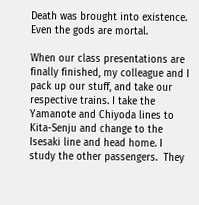Death was brought into existence. Even the gods are mortal.

When our class presentations are finally finished, my colleague and I pack up our stuff, and take our respective trains. I take the Yamanote and Chiyoda lines to Kita-Senju and change to the Isesaki line and head home. I study the other passengers.  They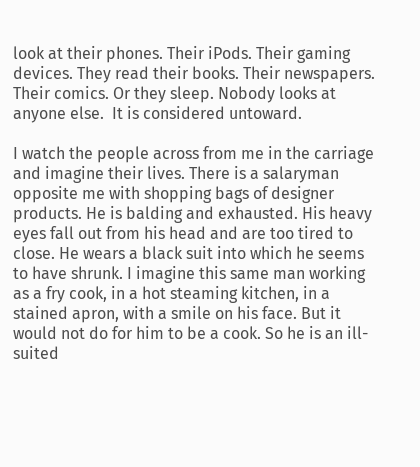look at their phones. Their iPods. Their gaming devices. They read their books. Their newspapers. Their comics. Or they sleep. Nobody looks at anyone else.  It is considered untoward.

I watch the people across from me in the carriage and imagine their lives. There is a salaryman opposite me with shopping bags of designer products. He is balding and exhausted. His heavy eyes fall out from his head and are too tired to close. He wears a black suit into which he seems to have shrunk. I imagine this same man working as a fry cook, in a hot steaming kitchen, in a stained apron, with a smile on his face. But it would not do for him to be a cook. So he is an ill-suited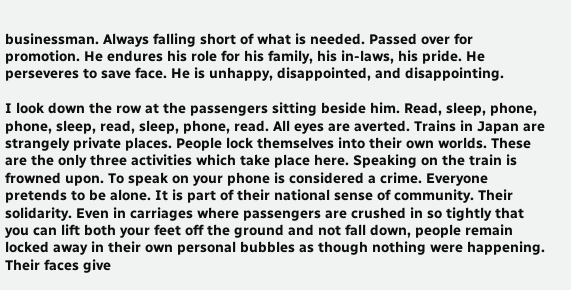businessman. Always falling short of what is needed. Passed over for promotion. He endures his role for his family, his in-laws, his pride. He perseveres to save face. He is unhappy, disappointed, and disappointing.

I look down the row at the passengers sitting beside him. Read, sleep, phone, phone, sleep, read, sleep, phone, read. All eyes are averted. Trains in Japan are strangely private places. People lock themselves into their own worlds. These are the only three activities which take place here. Speaking on the train is frowned upon. To speak on your phone is considered a crime. Everyone pretends to be alone. It is part of their national sense of community. Their solidarity. Even in carriages where passengers are crushed in so tightly that you can lift both your feet off the ground and not fall down, people remain locked away in their own personal bubbles as though nothing were happening. Their faces give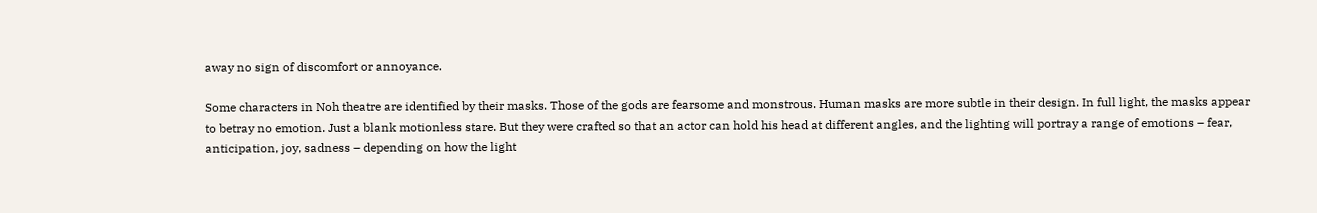away no sign of discomfort or annoyance.

Some characters in Noh theatre are identified by their masks. Those of the gods are fearsome and monstrous. Human masks are more subtle in their design. In full light, the masks appear to betray no emotion. Just a blank motionless stare. But they were crafted so that an actor can hold his head at different angles, and the lighting will portray a range of emotions – fear, anticipation, joy, sadness – depending on how the light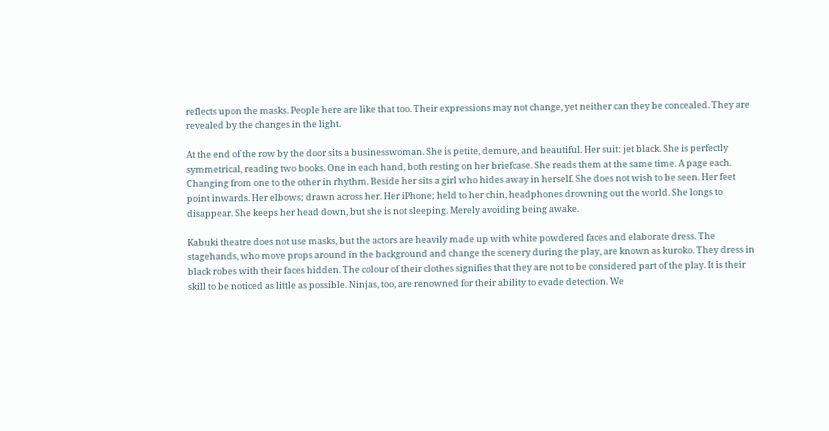reflects upon the masks. People here are like that too. Their expressions may not change, yet neither can they be concealed. They are revealed by the changes in the light.

At the end of the row by the door sits a businesswoman. She is petite, demure, and beautiful. Her suit: jet black. She is perfectly symmetrical, reading two books. One in each hand, both resting on her briefcase. She reads them at the same time. A page each. Changing from one to the other in rhythm. Beside her sits a girl who hides away in herself. She does not wish to be seen. Her feet point inwards. Her elbows; drawn across her. Her iPhone; held to her chin, headphones drowning out the world. She longs to disappear. She keeps her head down, but she is not sleeping. Merely avoiding being awake.

Kabuki theatre does not use masks, but the actors are heavily made up with white powdered faces and elaborate dress. The stagehands, who move props around in the background and change the scenery during the play, are known as kuroko. They dress in black robes with their faces hidden. The colour of their clothes signifies that they are not to be considered part of the play. It is their skill to be noticed as little as possible. Ninjas, too, are renowned for their ability to evade detection. We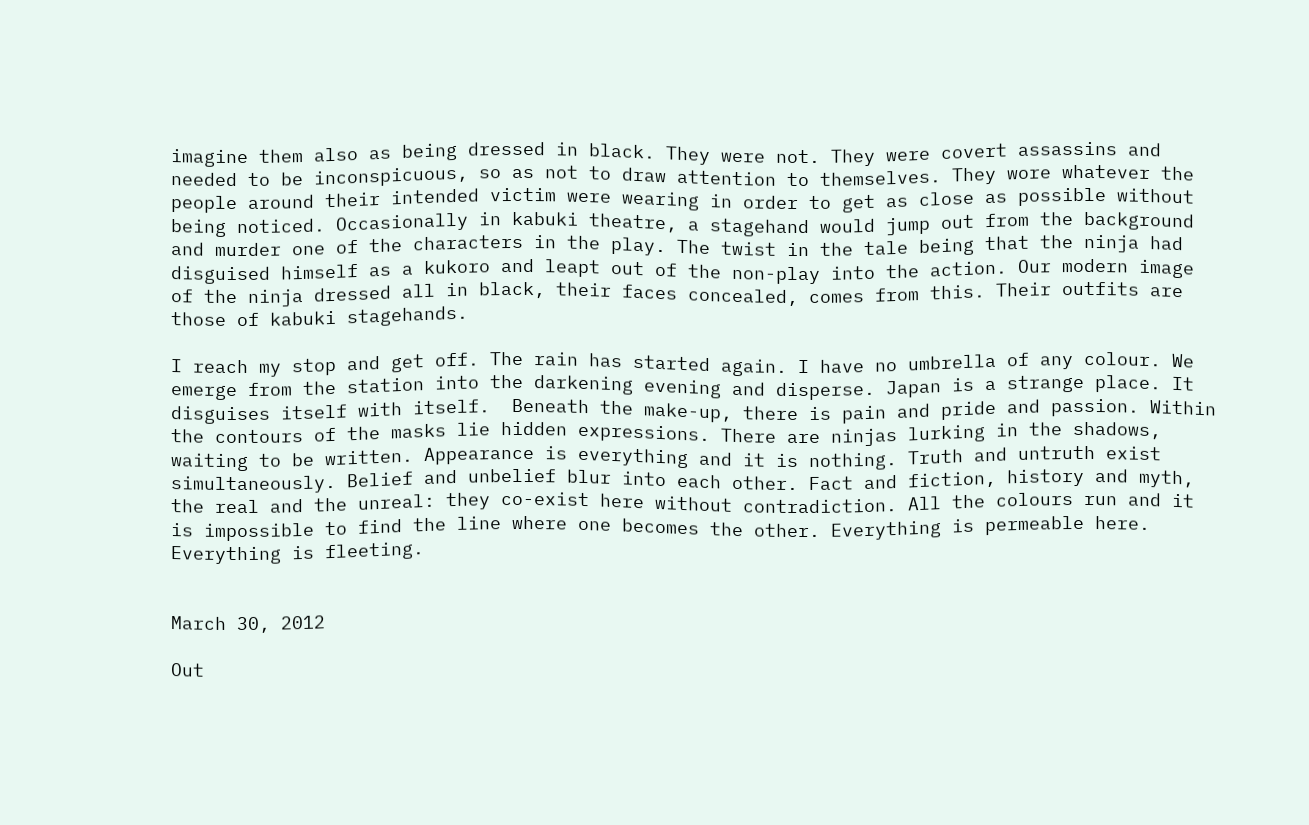imagine them also as being dressed in black. They were not. They were covert assassins and needed to be inconspicuous, so as not to draw attention to themselves. They wore whatever the people around their intended victim were wearing in order to get as close as possible without being noticed. Occasionally in kabuki theatre, a stagehand would jump out from the background and murder one of the characters in the play. The twist in the tale being that the ninja had disguised himself as a kukoro and leapt out of the non-play into the action. Our modern image of the ninja dressed all in black, their faces concealed, comes from this. Their outfits are those of kabuki stagehands.

I reach my stop and get off. The rain has started again. I have no umbrella of any colour. We emerge from the station into the darkening evening and disperse. Japan is a strange place. It disguises itself with itself.  Beneath the make-up, there is pain and pride and passion. Within the contours of the masks lie hidden expressions. There are ninjas lurking in the shadows, waiting to be written. Appearance is everything and it is nothing. Truth and untruth exist simultaneously. Belief and unbelief blur into each other. Fact and fiction, history and myth, the real and the unreal: they co-exist here without contradiction. All the colours run and it is impossible to find the line where one becomes the other. Everything is permeable here. Everything is fleeting.


March 30, 2012

Out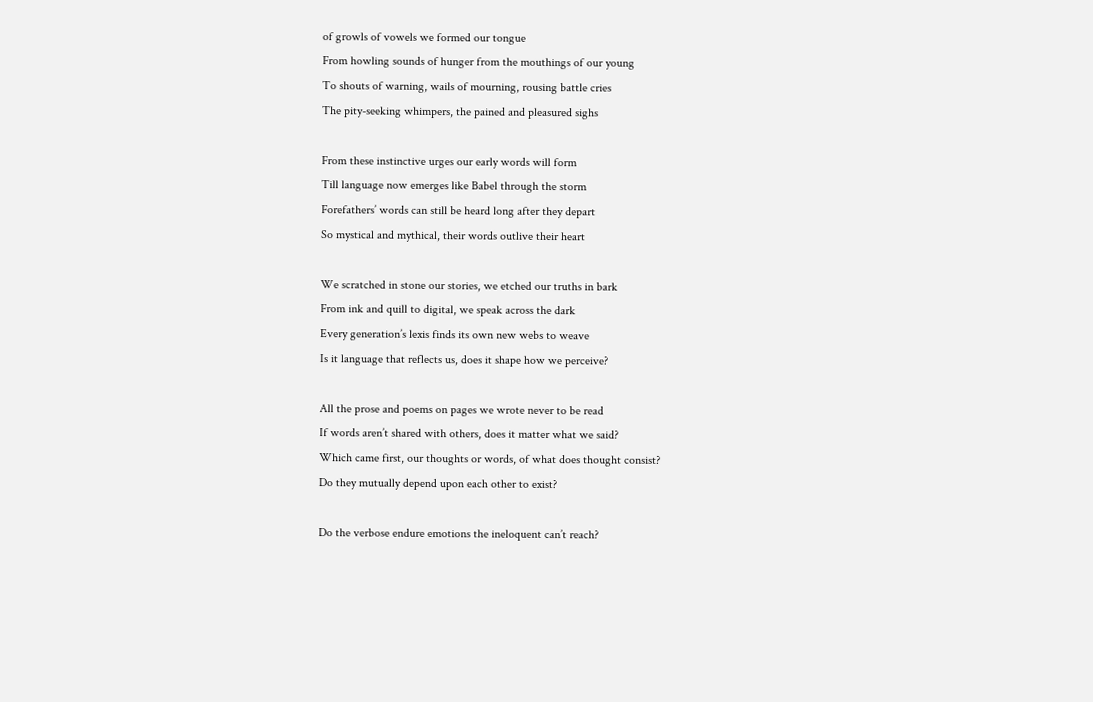of growls of vowels we formed our tongue
From howling sounds of hunger from the mouthings of our young
To shouts of warning, wails of mourning, rousing battle cries
The pity-seeking whimpers, the pained and pleasured sighs

From these instinctive urges our early words will form
Till language now emerges like Babel through the storm
Forefathers’ words can still be heard long after they depart
So mystical and mythical, their words outlive their heart

We scratched in stone our stories, we etched our truths in bark
From ink and quill to digital, we speak across the dark
Every generation’s lexis finds its own new webs to weave
Is it language that reflects us, does it shape how we perceive?

All the prose and poems on pages we wrote never to be read
If words aren’t shared with others, does it matter what we said?
Which came first, our thoughts or words, of what does thought consist?
Do they mutually depend upon each other to exist?

Do the verbose endure emotions the ineloquent can’t reach?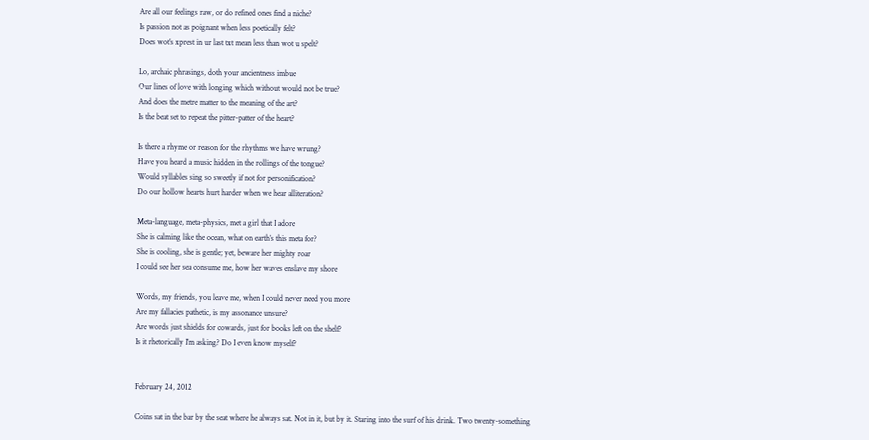Are all our feelings raw, or do refined ones find a niche?
Is passion not as poignant when less poetically felt?
Does wot’s xprest in ur last txt mean less than wot u spelt?

Lo, archaic phrasings, doth your ancientness imbue
Our lines of love with longing which without would not be true?
And does the metre matter to the meaning of the art?
Is the beat set to repeat the pitter-patter of the heart?

Is there a rhyme or reason for the rhythms we have wrung?
Have you heard a music hidden in the rollings of the tongue?
Would syllables sing so sweetly if not for personification?
Do our hollow hearts hurt harder when we hear alliteration?

Meta-language, meta-physics, met a girl that I adore
She is calming like the ocean, what on earth’s this meta for?
She is cooling, she is gentle; yet, beware her mighty roar
I could see her sea consume me, how her waves enslave my shore

Words, my friends, you leave me, when I could never need you more
Are my fallacies pathetic, is my assonance unsure?
Are words just shields for cowards, just for books left on the shelf?
Is it rhetorically I’m asking? Do I even know myself?


February 24, 2012

Coins sat in the bar by the seat where he always sat. Not in it, but by it. Staring into the surf of his drink. Two twenty-something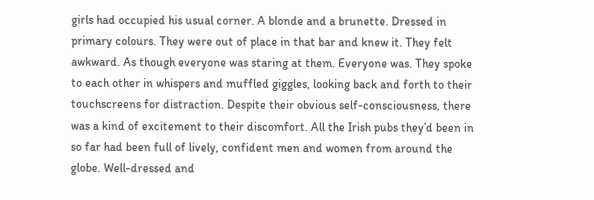girls had occupied his usual corner. A blonde and a brunette. Dressed in primary colours. They were out of place in that bar and knew it. They felt awkward. As though everyone was staring at them. Everyone was. They spoke to each other in whispers and muffled giggles, looking back and forth to their touchscreens for distraction. Despite their obvious self-consciousness, there was a kind of excitement to their discomfort. All the Irish pubs they’d been in so far had been full of lively, confident men and women from around the globe. Well-dressed and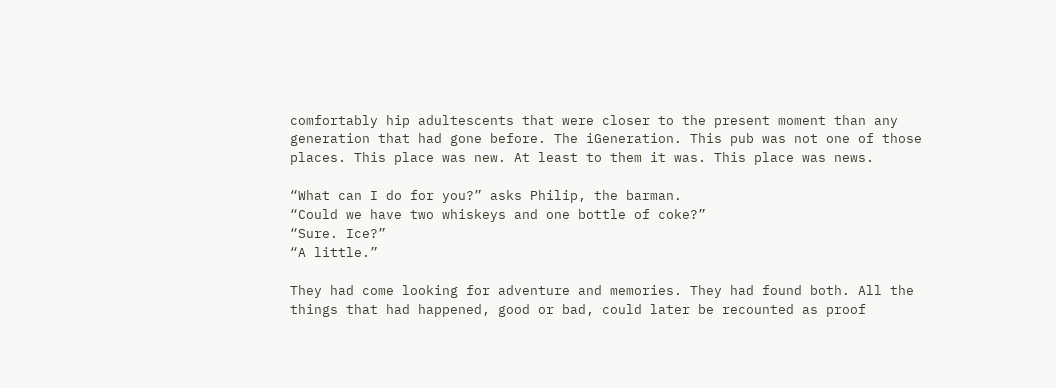comfortably hip adultescents that were closer to the present moment than any generation that had gone before. The iGeneration. This pub was not one of those places. This place was new. At least to them it was. This place was news.

“What can I do for you?” asks Philip, the barman.
“Could we have two whiskeys and one bottle of coke?”
“Sure. Ice?”
“A little.”

They had come looking for adventure and memories. They had found both. All the things that had happened, good or bad, could later be recounted as proof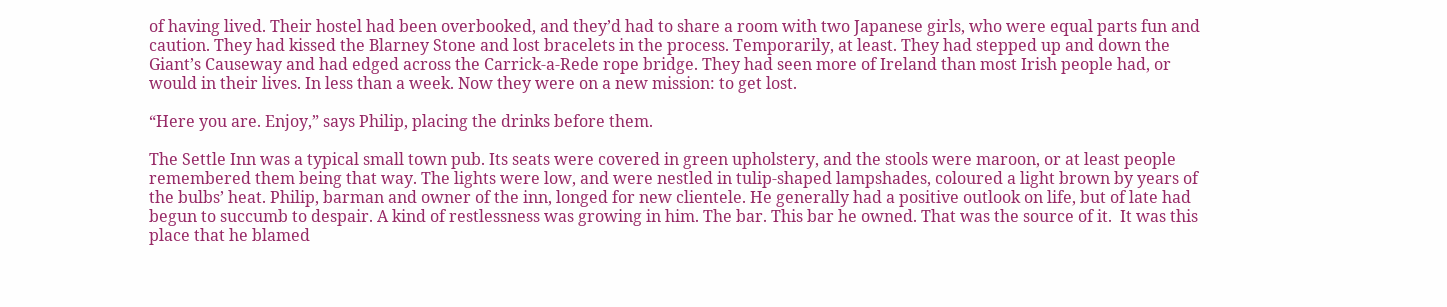of having lived. Their hostel had been overbooked, and they’d had to share a room with two Japanese girls, who were equal parts fun and caution. They had kissed the Blarney Stone and lost bracelets in the process. Temporarily, at least. They had stepped up and down the Giant’s Causeway and had edged across the Carrick-a-Rede rope bridge. They had seen more of Ireland than most Irish people had, or would in their lives. In less than a week. Now they were on a new mission: to get lost.

“Here you are. Enjoy,” says Philip, placing the drinks before them.

The Settle Inn was a typical small town pub. Its seats were covered in green upholstery, and the stools were maroon, or at least people remembered them being that way. The lights were low, and were nestled in tulip-shaped lampshades, coloured a light brown by years of the bulbs’ heat. Philip, barman and owner of the inn, longed for new clientele. He generally had a positive outlook on life, but of late had begun to succumb to despair. A kind of restlessness was growing in him. The bar. This bar he owned. That was the source of it.  It was this place that he blamed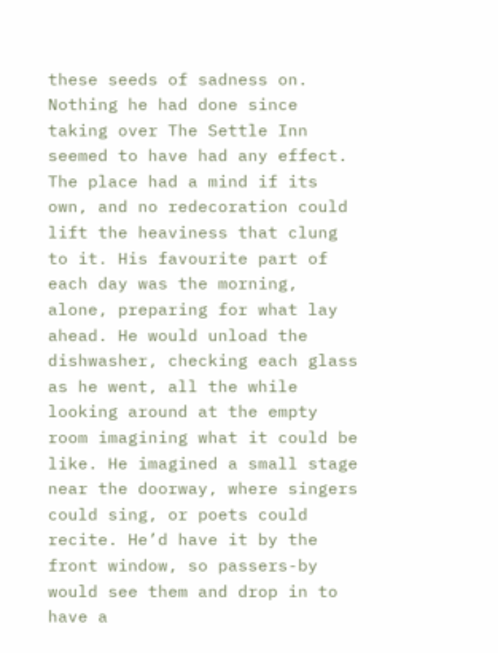these seeds of sadness on. Nothing he had done since taking over The Settle Inn seemed to have had any effect. The place had a mind if its own, and no redecoration could lift the heaviness that clung to it. His favourite part of each day was the morning, alone, preparing for what lay ahead. He would unload the dishwasher, checking each glass as he went, all the while looking around at the empty room imagining what it could be like. He imagined a small stage near the doorway, where singers could sing, or poets could recite. He’d have it by the front window, so passers-by would see them and drop in to have a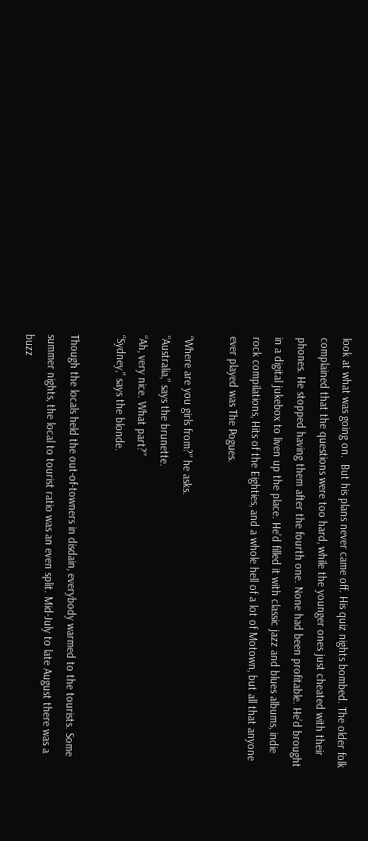look at what was going on.  But his plans never came off. His quiz nights bombed. The older folk complained that the questions were too hard, while the younger ones just cheated with their phones. He stopped having them after the fourth one. None had been profitable. He’d brought in a digital jukebox to liven up the place. He’d filled it with classic jazz and blues albums, indie rock compilations, Hits of the Eighties, and a whole hell of a lot of Motown, but all that anyone ever played was The Pogues.

“Where are you girls from?” he asks.
“Australia,” says the brunette.
“Ah, very nice. What part?”
“Sydney,” says the blonde.

Though the locals held the out-of-towners in disdain, everybody warmed to the tourists. Some summer nights, the local to tourist ratio was an even split. Mid-July to late August there was a buzz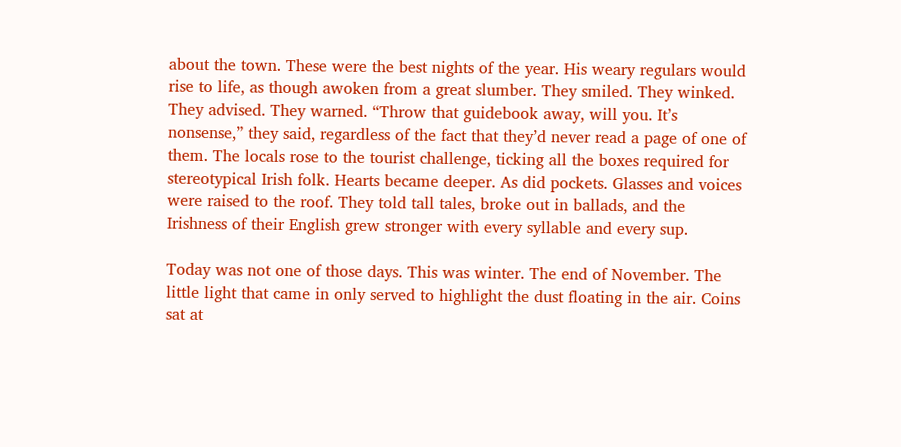about the town. These were the best nights of the year. His weary regulars would rise to life, as though awoken from a great slumber. They smiled. They winked. They advised. They warned. “Throw that guidebook away, will you. It’s nonsense,” they said, regardless of the fact that they’d never read a page of one of them. The locals rose to the tourist challenge, ticking all the boxes required for stereotypical Irish folk. Hearts became deeper. As did pockets. Glasses and voices were raised to the roof. They told tall tales, broke out in ballads, and the Irishness of their English grew stronger with every syllable and every sup.

Today was not one of those days. This was winter. The end of November. The little light that came in only served to highlight the dust floating in the air. Coins sat at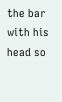the bar with his head so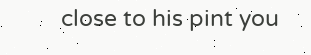close to his pint you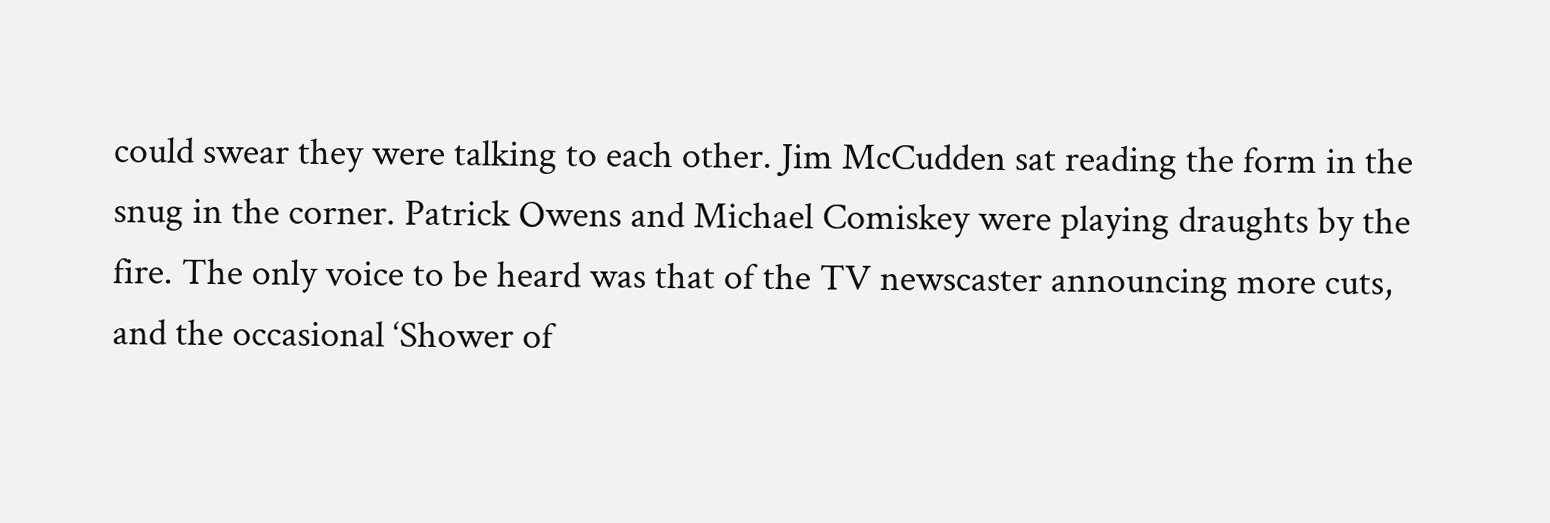could swear they were talking to each other. Jim McCudden sat reading the form in the snug in the corner. Patrick Owens and Michael Comiskey were playing draughts by the fire. The only voice to be heard was that of the TV newscaster announcing more cuts, and the occasional ‘Shower of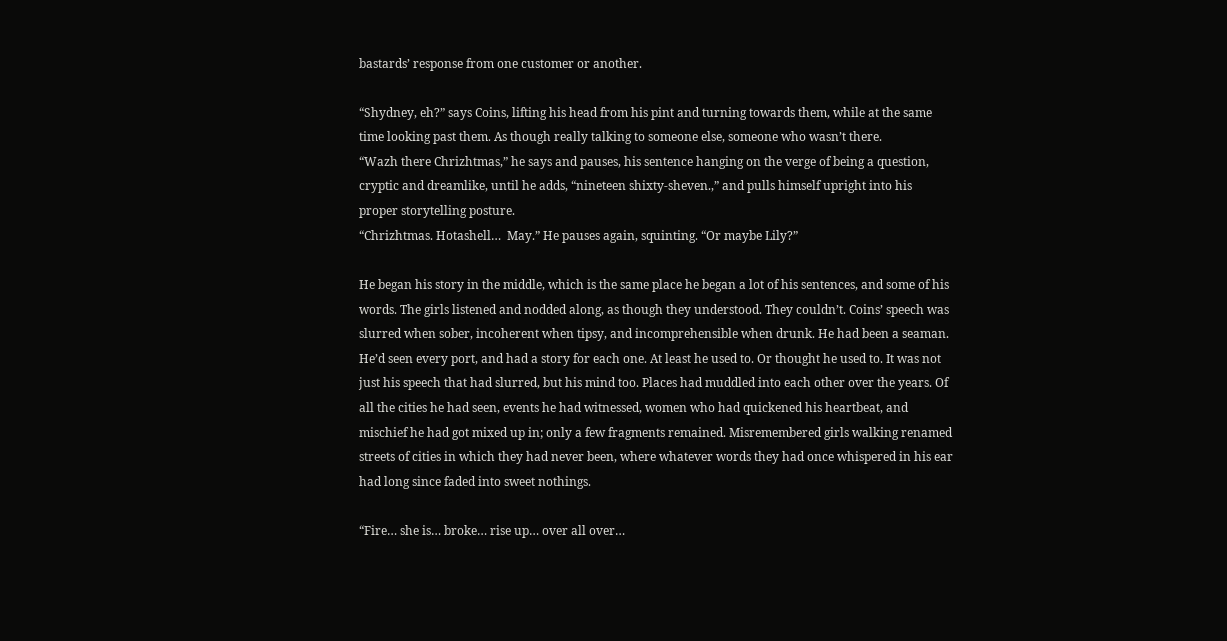bastards’ response from one customer or another.

“Shydney, eh?” says Coins, lifting his head from his pint and turning towards them, while at the same time looking past them. As though really talking to someone else, someone who wasn’t there.
“Wazh there Chrizhtmas,” he says and pauses, his sentence hanging on the verge of being a question, cryptic and dreamlike, until he adds, “nineteen shixty-sheven.,” and pulls himself upright into his proper storytelling posture.
“Chrizhtmas. Hotashell…  May.” He pauses again, squinting. “Or maybe Lily?”

He began his story in the middle, which is the same place he began a lot of his sentences, and some of his words. The girls listened and nodded along, as though they understood. They couldn’t. Coins’ speech was slurred when sober, incoherent when tipsy, and incomprehensible when drunk. He had been a seaman. He’d seen every port, and had a story for each one. At least he used to. Or thought he used to. It was not just his speech that had slurred, but his mind too. Places had muddled into each other over the years. Of all the cities he had seen, events he had witnessed, women who had quickened his heartbeat, and mischief he had got mixed up in; only a few fragments remained. Misremembered girls walking renamed streets of cities in which they had never been, where whatever words they had once whispered in his ear had long since faded into sweet nothings.

“Fire… she is… broke… rise up… over all over…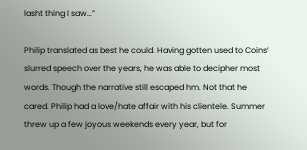lasht thing I saw…”

Philip translated as best he could. Having gotten used to Coins’ slurred speech over the years, he was able to decipher most words. Though the narrative still escaped hm. Not that he cared. Philip had a love/hate affair with his clientele. Summer threw up a few joyous weekends every year, but for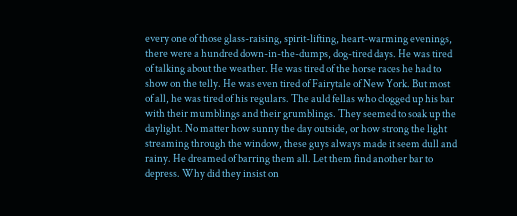every one of those glass-raising, spirit-lifting, heart-warming evenings, there were a hundred down-in-the-dumps, dog-tired days. He was tired of talking about the weather. He was tired of the horse races he had to show on the telly. He was even tired of Fairytale of New York. But most of all, he was tired of his regulars. The auld fellas who clogged up his bar with their mumblings and their grumblings. They seemed to soak up the daylight. No matter how sunny the day outside, or how strong the light streaming through the window, these guys always made it seem dull and rainy. He dreamed of barring them all. Let them find another bar to depress. Why did they insist on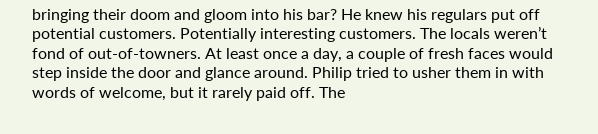bringing their doom and gloom into his bar? He knew his regulars put off potential customers. Potentially interesting customers. The locals weren’t fond of out-of-towners. At least once a day, a couple of fresh faces would step inside the door and glance around. Philip tried to usher them in with words of welcome, but it rarely paid off. The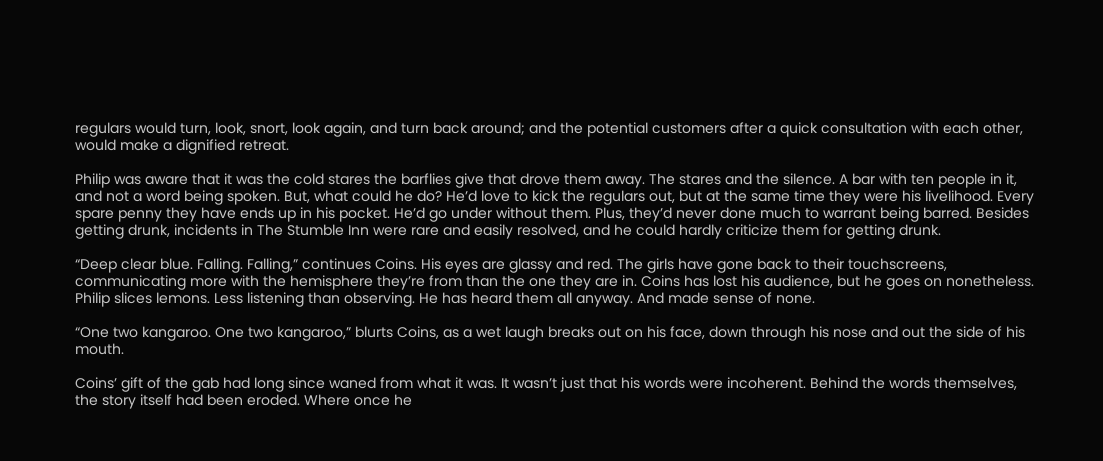regulars would turn, look, snort, look again, and turn back around; and the potential customers after a quick consultation with each other, would make a dignified retreat.

Philip was aware that it was the cold stares the barflies give that drove them away. The stares and the silence. A bar with ten people in it, and not a word being spoken. But, what could he do? He’d love to kick the regulars out, but at the same time they were his livelihood. Every spare penny they have ends up in his pocket. He’d go under without them. Plus, they’d never done much to warrant being barred. Besides getting drunk, incidents in The Stumble Inn were rare and easily resolved, and he could hardly criticize them for getting drunk.

“Deep clear blue. Falling. Falling,” continues Coins. His eyes are glassy and red. The girls have gone back to their touchscreens, communicating more with the hemisphere they’re from than the one they are in. Coins has lost his audience, but he goes on nonetheless. Philip slices lemons. Less listening than observing. He has heard them all anyway. And made sense of none.

“One two kangaroo. One two kangaroo,” blurts Coins, as a wet laugh breaks out on his face, down through his nose and out the side of his mouth.

Coins’ gift of the gab had long since waned from what it was. It wasn’t just that his words were incoherent. Behind the words themselves, the story itself had been eroded. Where once he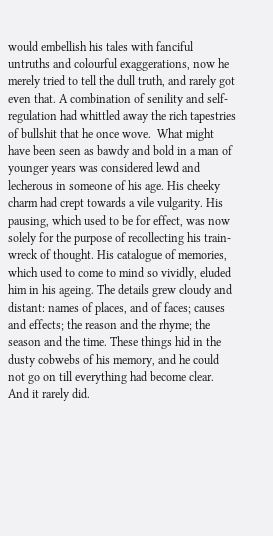would embellish his tales with fanciful untruths and colourful exaggerations, now he merely tried to tell the dull truth, and rarely got even that. A combination of senility and self-regulation had whittled away the rich tapestries of bullshit that he once wove.  What might have been seen as bawdy and bold in a man of younger years was considered lewd and lecherous in someone of his age. His cheeky charm had crept towards a vile vulgarity. His pausing, which used to be for effect, was now solely for the purpose of recollecting his train-wreck of thought. His catalogue of memories, which used to come to mind so vividly, eluded him in his ageing. The details grew cloudy and distant: names of places, and of faces; causes and effects; the reason and the rhyme; the season and the time. These things hid in the dusty cobwebs of his memory, and he could not go on till everything had become clear. And it rarely did.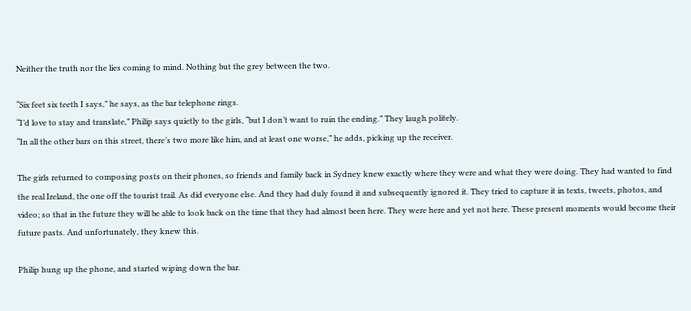Neither the truth nor the lies coming to mind. Nothing but the grey between the two.

“Six feet six teeth I says,” he says, as the bar telephone rings.
“I’d love to stay and translate,” Philip says quietly to the girls, “but I don’t want to ruin the ending.” They laugh politely.
“In all the other bars on this street, there’s two more like him, and at least one worse,” he adds, picking up the receiver.

The girls returned to composing posts on their phones, so friends and family back in Sydney knew exactly where they were and what they were doing. They had wanted to find the real Ireland, the one off the tourist trail. As did everyone else. And they had duly found it and subsequently ignored it. They tried to capture it in texts, tweets, photos, and video; so that in the future they will be able to look back on the time that they had almost been here. They were here and yet not here. These present moments would become their future pasts. And unfortunately, they knew this.

Philip hung up the phone, and started wiping down the bar.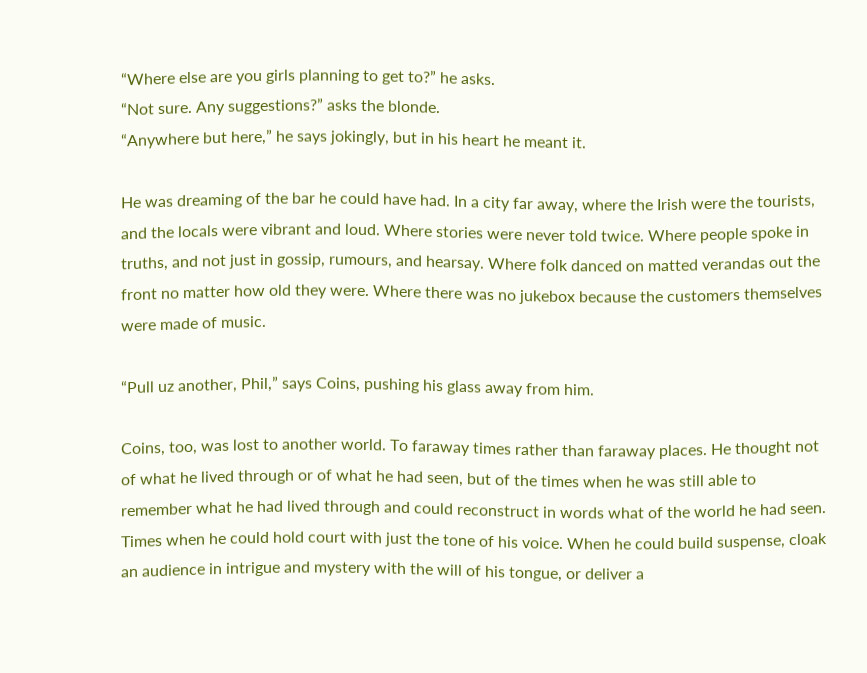“Where else are you girls planning to get to?” he asks.
“Not sure. Any suggestions?” asks the blonde.
“Anywhere but here,” he says jokingly, but in his heart he meant it.

He was dreaming of the bar he could have had. In a city far away, where the Irish were the tourists, and the locals were vibrant and loud. Where stories were never told twice. Where people spoke in truths, and not just in gossip, rumours, and hearsay. Where folk danced on matted verandas out the front no matter how old they were. Where there was no jukebox because the customers themselves were made of music.

“Pull uz another, Phil,” says Coins, pushing his glass away from him.

Coins, too, was lost to another world. To faraway times rather than faraway places. He thought not of what he lived through or of what he had seen, but of the times when he was still able to remember what he had lived through and could reconstruct in words what of the world he had seen. Times when he could hold court with just the tone of his voice. When he could build suspense, cloak an audience in intrigue and mystery with the will of his tongue, or deliver a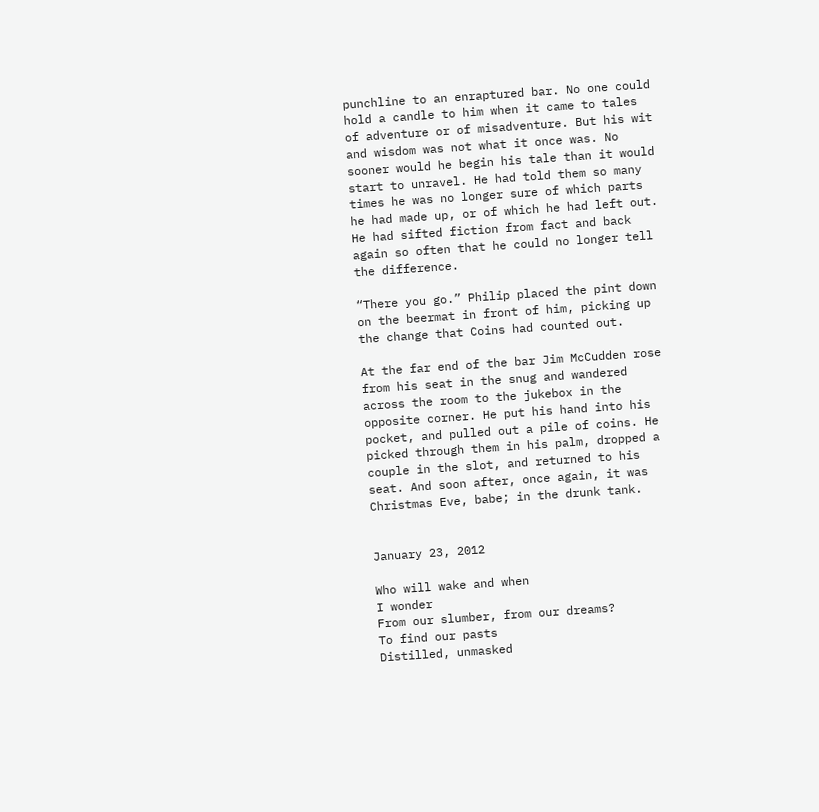punchline to an enraptured bar. No one could hold a candle to him when it came to tales of adventure or of misadventure. But his wit and wisdom was not what it once was. No sooner would he begin his tale than it would start to unravel. He had told them so many times he was no longer sure of which parts he had made up, or of which he had left out. He had sifted fiction from fact and back again so often that he could no longer tell the difference.

“There you go.” Philip placed the pint down on the beermat in front of him, picking up the change that Coins had counted out.

At the far end of the bar Jim McCudden rose from his seat in the snug and wandered across the room to the jukebox in the opposite corner. He put his hand into his pocket, and pulled out a pile of coins. He picked through them in his palm, dropped a couple in the slot, and returned to his seat. And soon after, once again, it was Christmas Eve, babe; in the drunk tank.


January 23, 2012

Who will wake and when
I wonder
From our slumber, from our dreams?
To find our pasts
Distilled, unmasked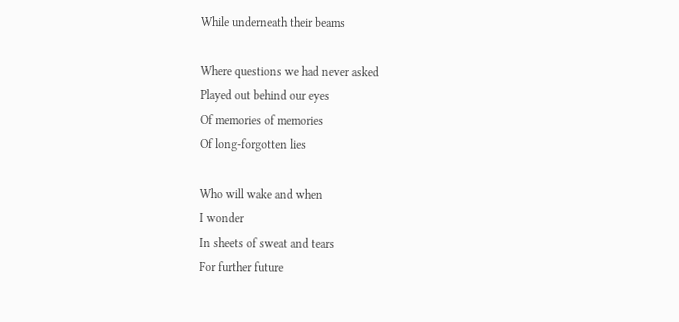While underneath their beams

Where questions we had never asked
Played out behind our eyes
Of memories of memories
Of long-forgotten lies

Who will wake and when
I wonder
In sheets of sweat and tears
For further future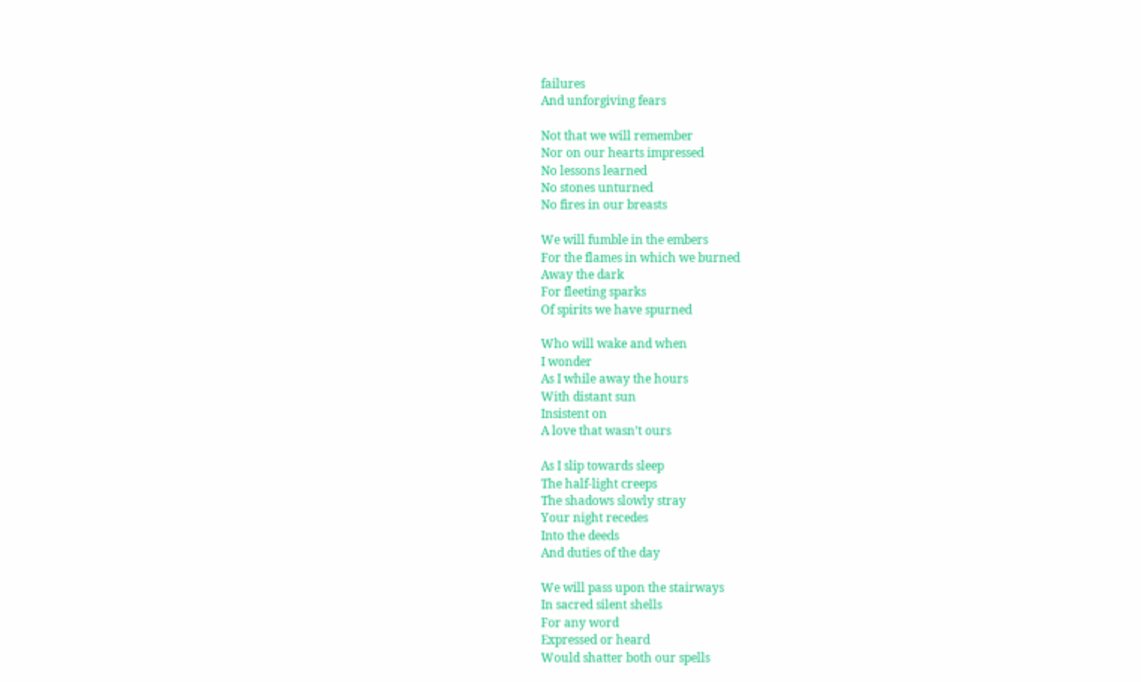failures
And unforgiving fears

Not that we will remember
Nor on our hearts impressed
No lessons learned
No stones unturned
No fires in our breasts

We will fumble in the embers
For the flames in which we burned
Away the dark
For fleeting sparks
Of spirits we have spurned

Who will wake and when
I wonder
As I while away the hours
With distant sun
Insistent on
A love that wasn’t ours

As I slip towards sleep
The half-light creeps
The shadows slowly stray
Your night recedes
Into the deeds
And duties of the day

We will pass upon the stairways
In sacred silent shells
For any word
Expressed or heard
Would shatter both our spells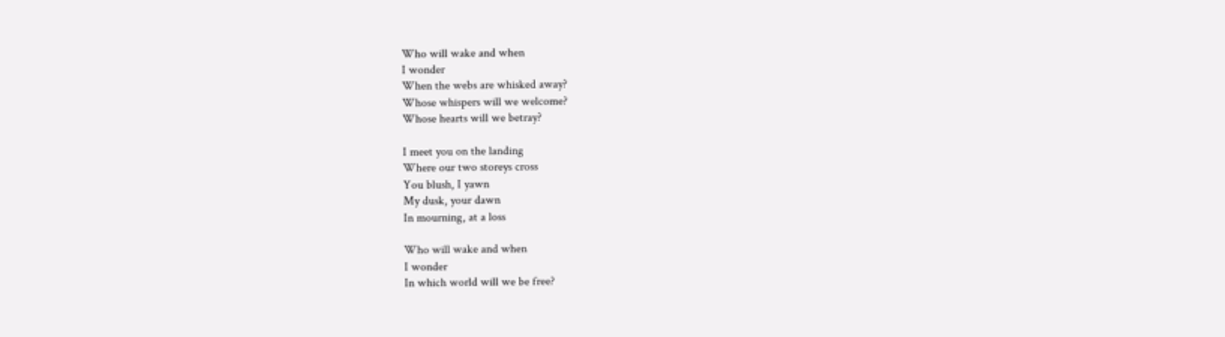Who will wake and when
I wonder
When the webs are whisked away?
Whose whispers will we welcome?
Whose hearts will we betray?

I meet you on the landing
Where our two storeys cross
You blush, I yawn
My dusk, your dawn
In mourning, at a loss

Who will wake and when
I wonder
In which world will we be free?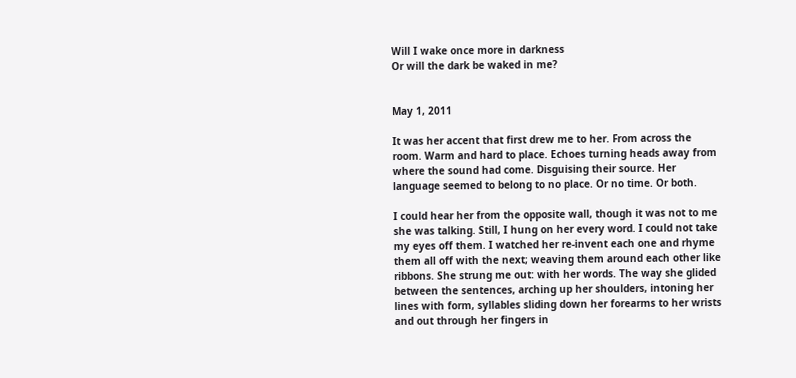Will I wake once more in darkness
Or will the dark be waked in me?


May 1, 2011

It was her accent that first drew me to her. From across the room. Warm and hard to place. Echoes turning heads away from where the sound had come. Disguising their source. Her language seemed to belong to no place. Or no time. Or both.

I could hear her from the opposite wall, though it was not to me she was talking. Still, I hung on her every word. I could not take my eyes off them. I watched her re-invent each one and rhyme them all off with the next; weaving them around each other like ribbons. She strung me out: with her words. The way she glided between the sentences, arching up her shoulders, intoning her lines with form, syllables sliding down her forearms to her wrists and out through her fingers in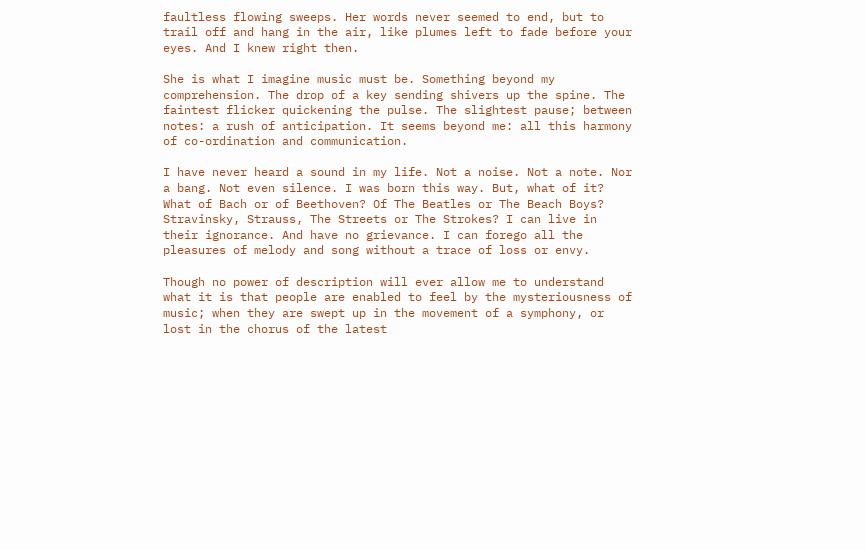faultless flowing sweeps. Her words never seemed to end, but to trail off and hang in the air, like plumes left to fade before your eyes. And I knew right then.

She is what I imagine music must be. Something beyond my comprehension. The drop of a key sending shivers up the spine. The faintest flicker quickening the pulse. The slightest pause; between notes: a rush of anticipation. It seems beyond me: all this harmony of co-ordination and communication.

I have never heard a sound in my life. Not a noise. Not a note. Nor a bang. Not even silence. I was born this way. But, what of it? What of Bach or of Beethoven? Of The Beatles or The Beach Boys? Stravinsky, Strauss, The Streets or The Strokes? I can live in their ignorance. And have no grievance. I can forego all the pleasures of melody and song without a trace of loss or envy.

Though no power of description will ever allow me to understand what it is that people are enabled to feel by the mysteriousness of music; when they are swept up in the movement of a symphony, or lost in the chorus of the latest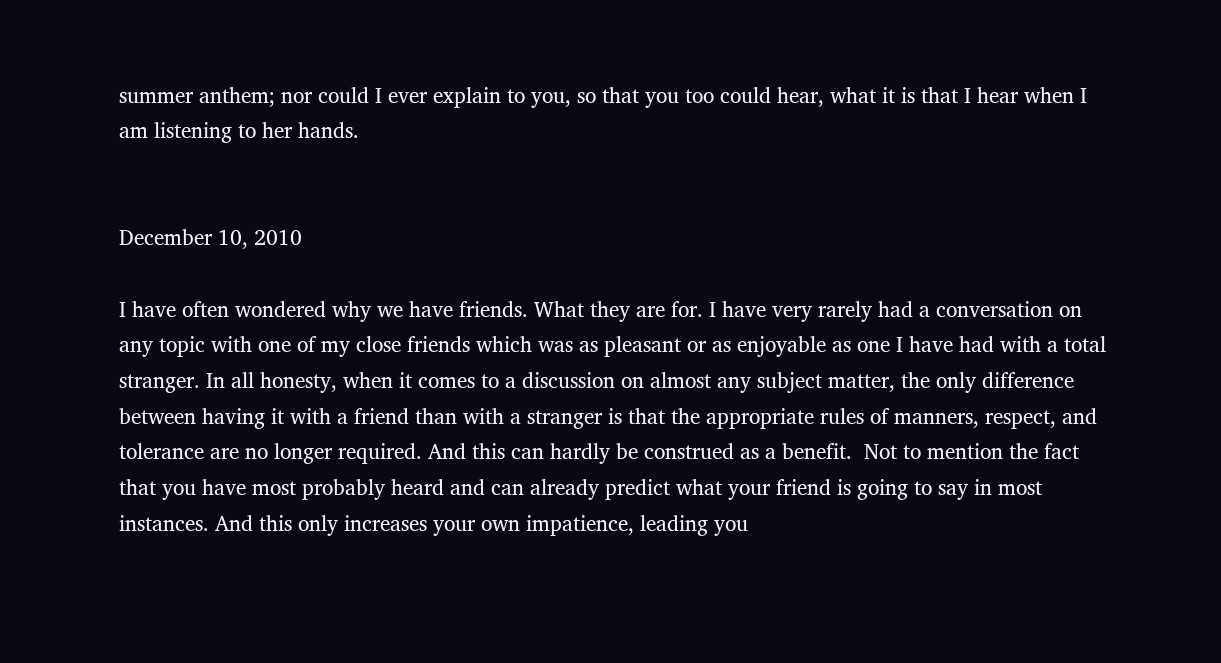summer anthem; nor could I ever explain to you, so that you too could hear, what it is that I hear when I am listening to her hands.


December 10, 2010

I have often wondered why we have friends. What they are for. I have very rarely had a conversation on any topic with one of my close friends which was as pleasant or as enjoyable as one I have had with a total stranger. In all honesty, when it comes to a discussion on almost any subject matter, the only difference between having it with a friend than with a stranger is that the appropriate rules of manners, respect, and tolerance are no longer required. And this can hardly be construed as a benefit.  Not to mention the fact that you have most probably heard and can already predict what your friend is going to say in most instances. And this only increases your own impatience, leading you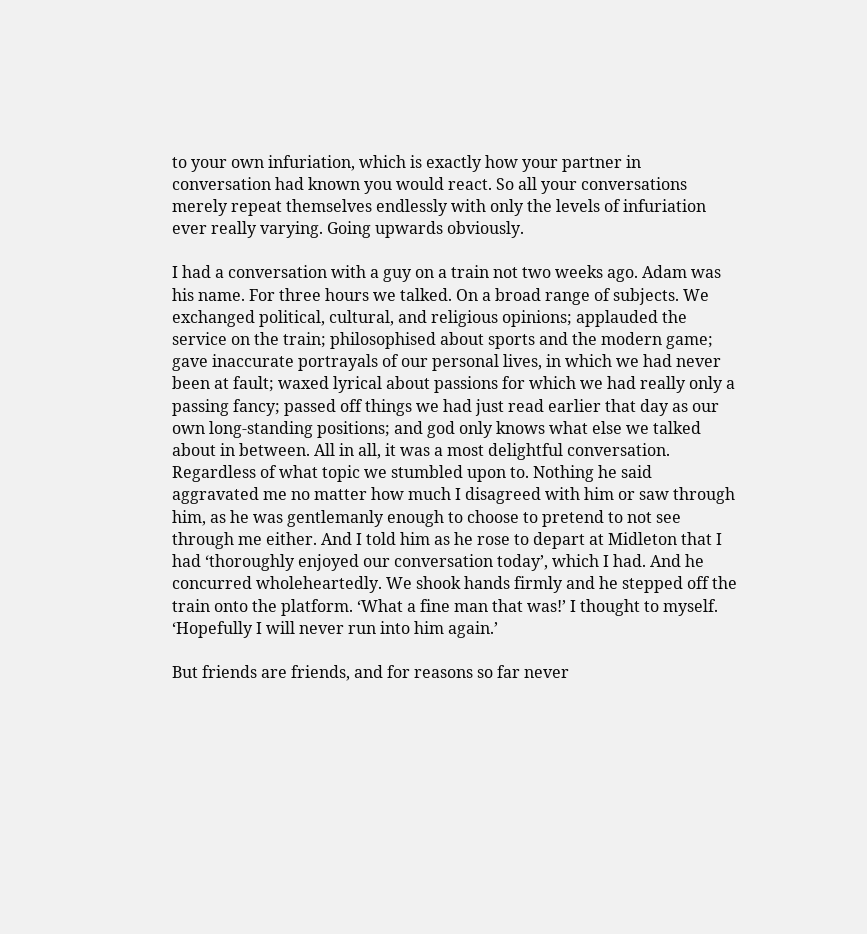to your own infuriation, which is exactly how your partner in conversation had known you would react. So all your conversations merely repeat themselves endlessly with only the levels of infuriation ever really varying. Going upwards obviously.

I had a conversation with a guy on a train not two weeks ago. Adam was his name. For three hours we talked. On a broad range of subjects. We exchanged political, cultural, and religious opinions; applauded the service on the train; philosophised about sports and the modern game; gave inaccurate portrayals of our personal lives, in which we had never been at fault; waxed lyrical about passions for which we had really only a passing fancy; passed off things we had just read earlier that day as our own long-standing positions; and god only knows what else we talked about in between. All in all, it was a most delightful conversation. Regardless of what topic we stumbled upon to. Nothing he said aggravated me no matter how much I disagreed with him or saw through him, as he was gentlemanly enough to choose to pretend to not see through me either. And I told him as he rose to depart at Midleton that I had ‘thoroughly enjoyed our conversation today’, which I had. And he concurred wholeheartedly. We shook hands firmly and he stepped off the train onto the platform. ‘What a fine man that was!’ I thought to myself. ‘Hopefully I will never run into him again.’

But friends are friends, and for reasons so far never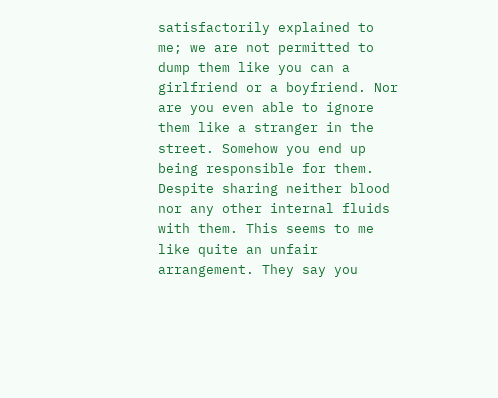satisfactorily explained to me; we are not permitted to dump them like you can a girlfriend or a boyfriend. Nor are you even able to ignore them like a stranger in the street. Somehow you end up being responsible for them. Despite sharing neither blood nor any other internal fluids with them. This seems to me like quite an unfair arrangement. They say you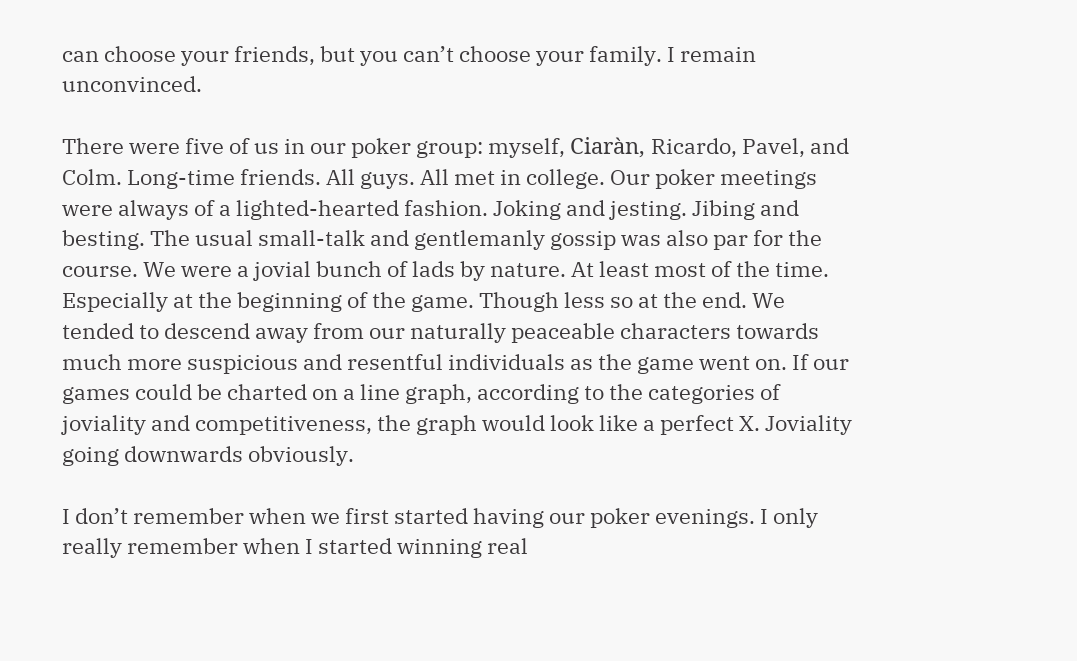can choose your friends, but you can’t choose your family. I remain unconvinced.

There were five of us in our poker group: myself, Ciaràn, Ricardo, Pavel, and Colm. Long-time friends. All guys. All met in college. Our poker meetings were always of a lighted-hearted fashion. Joking and jesting. Jibing and besting. The usual small-talk and gentlemanly gossip was also par for the course. We were a jovial bunch of lads by nature. At least most of the time. Especially at the beginning of the game. Though less so at the end. We tended to descend away from our naturally peaceable characters towards much more suspicious and resentful individuals as the game went on. If our games could be charted on a line graph, according to the categories of joviality and competitiveness, the graph would look like a perfect X. Joviality going downwards obviously.

I don’t remember when we first started having our poker evenings. I only really remember when I started winning real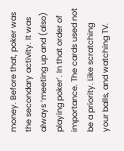money. Before that, poker was the secondary activity. It was always ‘meeting up and (also) playing poker’. In that order of importance. The cards used not be a priority. Like scratching your balls, and watching TV.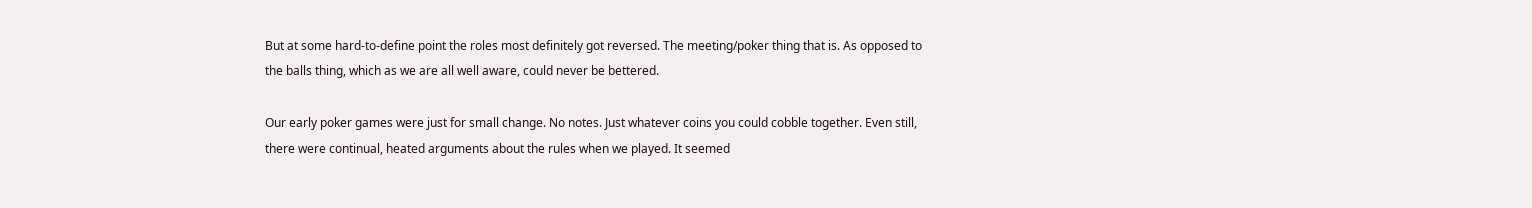But at some hard-to-define point the roles most definitely got reversed. The meeting/poker thing that is. As opposed to the balls thing, which as we are all well aware, could never be bettered.

Our early poker games were just for small change. No notes. Just whatever coins you could cobble together. Even still, there were continual, heated arguments about the rules when we played. It seemed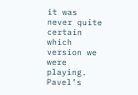it was never quite certain which version we were playing. Pavel’s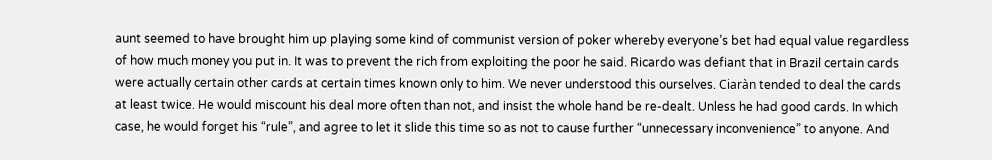aunt seemed to have brought him up playing some kind of communist version of poker whereby everyone’s bet had equal value regardless of how much money you put in. It was to prevent the rich from exploiting the poor he said. Ricardo was defiant that in Brazil certain cards were actually certain other cards at certain times known only to him. We never understood this ourselves. Ciaràn tended to deal the cards at least twice. He would miscount his deal more often than not, and insist the whole hand be re-dealt. Unless he had good cards. In which case, he would forget his “rule”, and agree to let it slide this time so as not to cause further “unnecessary inconvenience” to anyone. And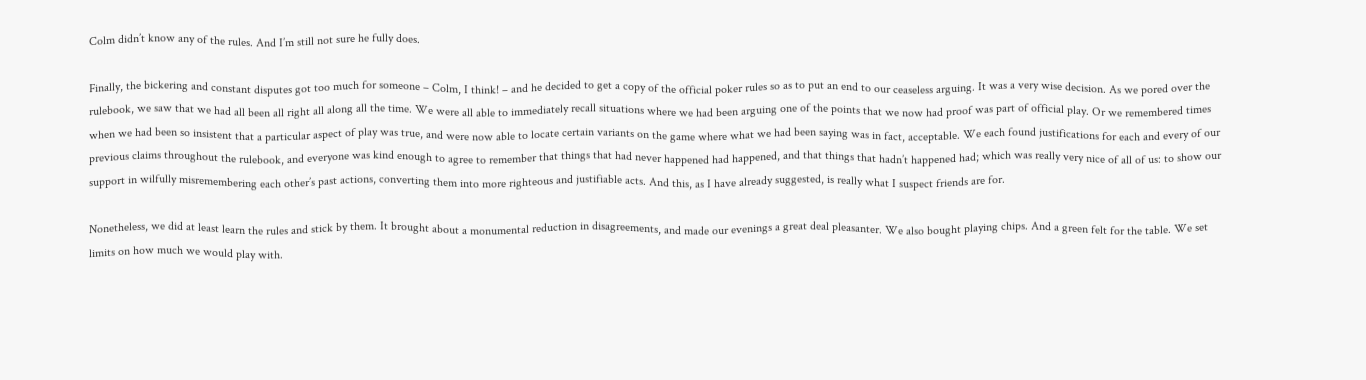Colm didn’t know any of the rules. And I’m still not sure he fully does.

Finally, the bickering and constant disputes got too much for someone – Colm, I think! – and he decided to get a copy of the official poker rules so as to put an end to our ceaseless arguing. It was a very wise decision. As we pored over the rulebook, we saw that we had all been all right all along all the time. We were all able to immediately recall situations where we had been arguing one of the points that we now had proof was part of official play. Or we remembered times when we had been so insistent that a particular aspect of play was true, and were now able to locate certain variants on the game where what we had been saying was in fact, acceptable. We each found justifications for each and every of our previous claims throughout the rulebook, and everyone was kind enough to agree to remember that things that had never happened had happened, and that things that hadn’t happened had; which was really very nice of all of us: to show our support in wilfully misremembering each other’s past actions, converting them into more righteous and justifiable acts. And this, as I have already suggested, is really what I suspect friends are for.

Nonetheless, we did at least learn the rules and stick by them. It brought about a monumental reduction in disagreements, and made our evenings a great deal pleasanter. We also bought playing chips. And a green felt for the table. We set limits on how much we would play with.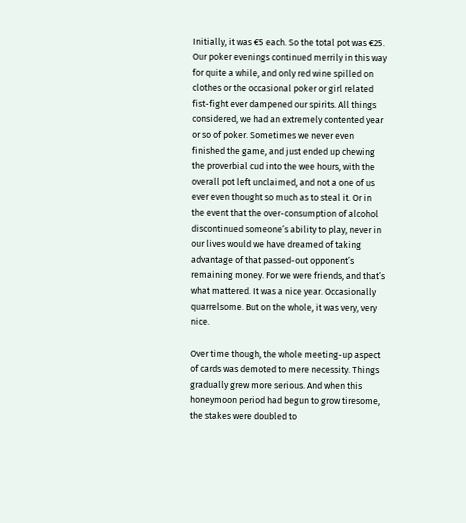Initially, it was €5 each. So the total pot was €25. Our poker evenings continued merrily in this way for quite a while, and only red wine spilled on clothes or the occasional poker or girl related fist-fight ever dampened our spirits. All things considered, we had an extremely contented year or so of poker. Sometimes we never even finished the game, and just ended up chewing the proverbial cud into the wee hours, with the overall pot left unclaimed, and not a one of us ever even thought so much as to steal it. Or in the event that the over-consumption of alcohol discontinued someone’s ability to play, never in our lives would we have dreamed of taking advantage of that passed-out opponent’s remaining money. For we were friends, and that’s what mattered. It was a nice year. Occasionally quarrelsome. But on the whole, it was very, very nice.

Over time though, the whole meeting-up aspect of cards was demoted to mere necessity. Things gradually grew more serious. And when this honeymoon period had begun to grow tiresome, the stakes were doubled to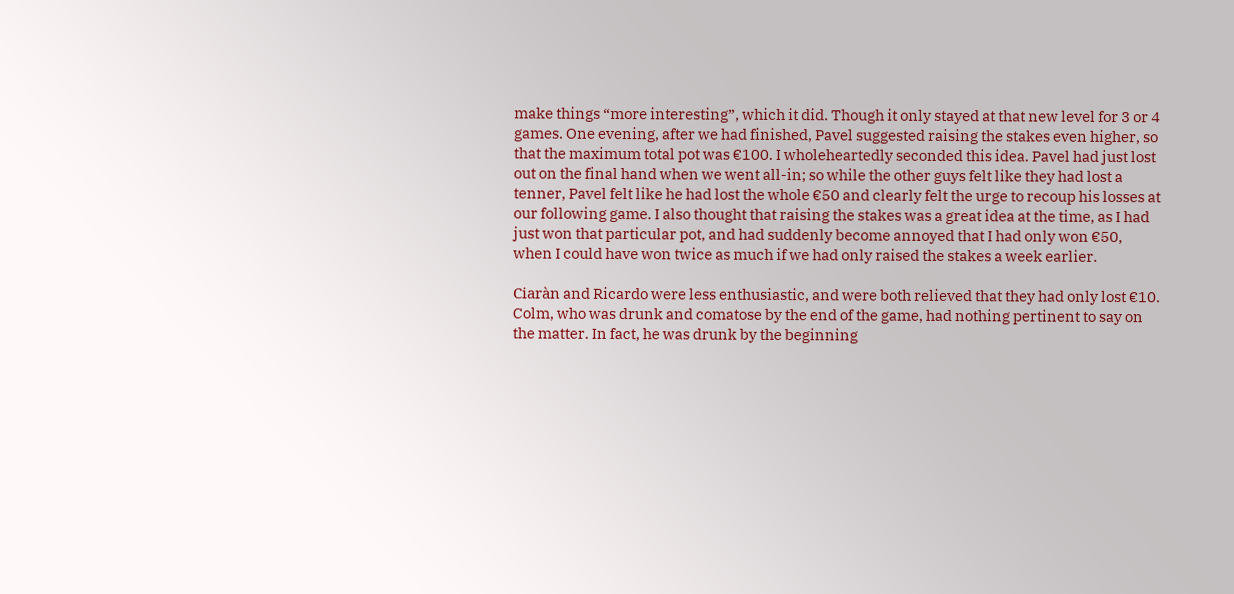make things “more interesting”, which it did. Though it only stayed at that new level for 3 or 4 games. One evening, after we had finished, Pavel suggested raising the stakes even higher, so that the maximum total pot was €100. I wholeheartedly seconded this idea. Pavel had just lost out on the final hand when we went all-in; so while the other guys felt like they had lost a tenner, Pavel felt like he had lost the whole €50 and clearly felt the urge to recoup his losses at our following game. I also thought that raising the stakes was a great idea at the time, as I had just won that particular pot, and had suddenly become annoyed that I had only won €50, when I could have won twice as much if we had only raised the stakes a week earlier.

Ciaràn and Ricardo were less enthusiastic, and were both relieved that they had only lost €10. Colm, who was drunk and comatose by the end of the game, had nothing pertinent to say on the matter. In fact, he was drunk by the beginning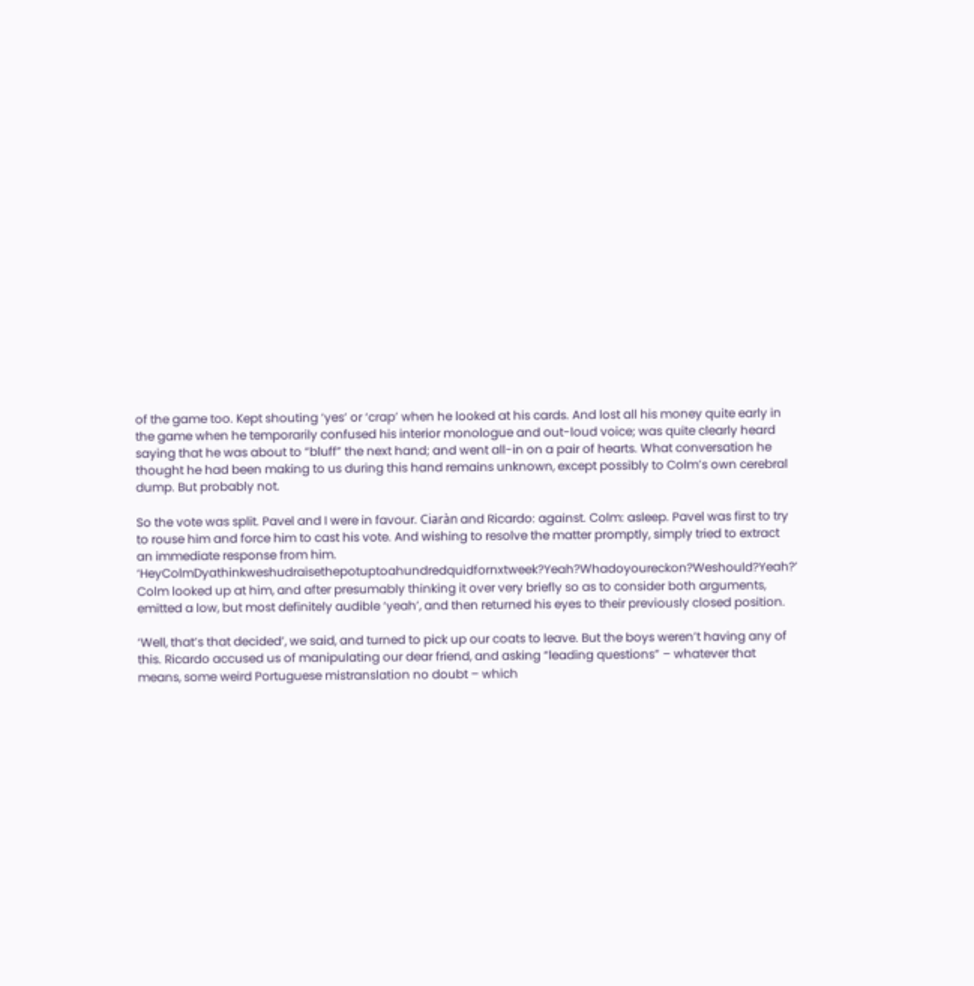of the game too. Kept shouting ‘yes’ or ‘crap’ when he looked at his cards. And lost all his money quite early in the game when he temporarily confused his interior monologue and out-loud voice; was quite clearly heard saying that he was about to “bluff” the next hand; and went all-in on a pair of hearts. What conversation he thought he had been making to us during this hand remains unknown, except possibly to Colm’s own cerebral dump. But probably not.

So the vote was split. Pavel and I were in favour. Ciaràn and Ricardo: against. Colm: asleep. Pavel was first to try to rouse him and force him to cast his vote. And wishing to resolve the matter promptly, simply tried to extract an immediate response from him.  ‘HeyColmDyathinkweshudraisethepotuptoahundredquidfornxtweek?Yeah?Whadoyoureckon?Weshould?Yeah?’ Colm looked up at him, and after presumably thinking it over very briefly so as to consider both arguments, emitted a low, but most definitely audible ‘yeah’, and then returned his eyes to their previously closed position.

‘Well, that’s that decided’, we said, and turned to pick up our coats to leave. But the boys weren’t having any of this. Ricardo accused us of manipulating our dear friend, and asking “leading questions” – whatever that means, some weird Portuguese mistranslation no doubt – which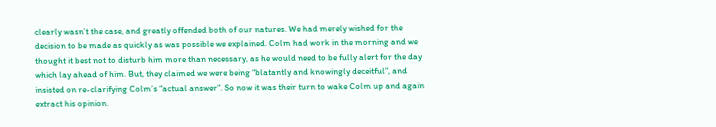clearly wasn’t the case, and greatly offended both of our natures. We had merely wished for the decision to be made as quickly as was possible we explained. Colm had work in the morning and we thought it best not to disturb him more than necessary, as he would need to be fully alert for the day which lay ahead of him. But, they claimed we were being “blatantly and knowingly deceitful”, and insisted on re-clarifying Colm’s “actual answer”. So now it was their turn to wake Colm up and again extract his opinion.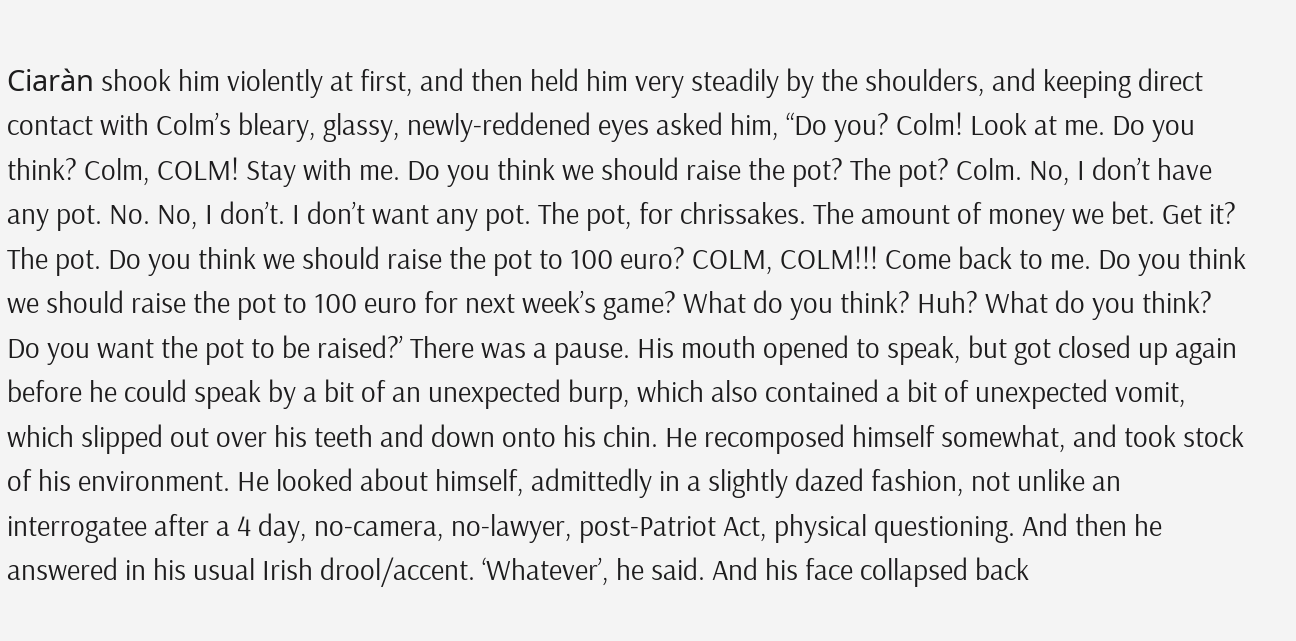Ciaràn shook him violently at first, and then held him very steadily by the shoulders, and keeping direct contact with Colm’s bleary, glassy, newly-reddened eyes asked him, “Do you? Colm! Look at me. Do you think? Colm, COLM! Stay with me. Do you think we should raise the pot? The pot? Colm. No, I don’t have any pot. No. No, I don’t. I don’t want any pot. The pot, for chrissakes. The amount of money we bet. Get it? The pot. Do you think we should raise the pot to 100 euro? COLM, COLM!!! Come back to me. Do you think we should raise the pot to 100 euro for next week’s game? What do you think? Huh? What do you think? Do you want the pot to be raised?’ There was a pause. His mouth opened to speak, but got closed up again before he could speak by a bit of an unexpected burp, which also contained a bit of unexpected vomit, which slipped out over his teeth and down onto his chin. He recomposed himself somewhat, and took stock of his environment. He looked about himself, admittedly in a slightly dazed fashion, not unlike an interrogatee after a 4 day, no-camera, no-lawyer, post-Patriot Act, physical questioning. And then he answered in his usual Irish drool/accent. ‘Whatever’, he said. And his face collapsed back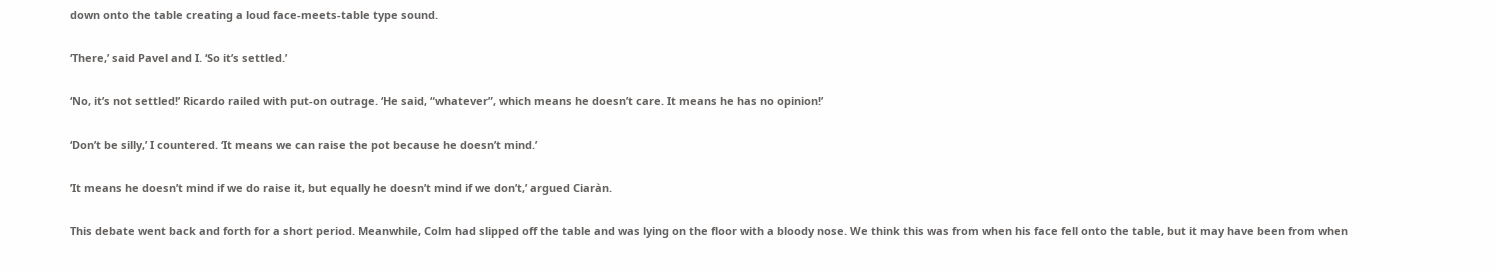down onto the table creating a loud face-meets-table type sound.

‘There,’ said Pavel and I. ‘So it’s settled.’

‘No, it’s not settled!’ Ricardo railed with put-on outrage. ‘He said, “whatever”, which means he doesn’t care. It means he has no opinion!’

‘Don’t be silly,’ I countered. ‘It means we can raise the pot because he doesn’t mind.’

’It means he doesn’t mind if we do raise it, but equally he doesn’t mind if we don’t,’ argued Ciaràn.

This debate went back and forth for a short period. Meanwhile, Colm had slipped off the table and was lying on the floor with a bloody nose. We think this was from when his face fell onto the table, but it may have been from when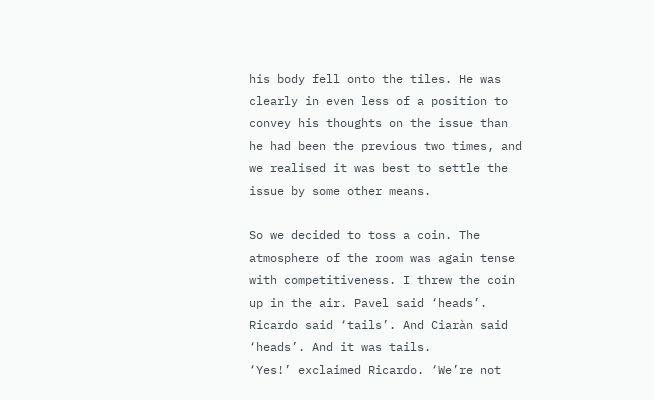his body fell onto the tiles. He was clearly in even less of a position to convey his thoughts on the issue than he had been the previous two times, and we realised it was best to settle the issue by some other means.

So we decided to toss a coin. The atmosphere of the room was again tense with competitiveness. I threw the coin up in the air. Pavel said ‘heads’. Ricardo said ‘tails’. And Ciaràn said ‘heads’. And it was tails.
‘Yes!’ exclaimed Ricardo. ‘We’re not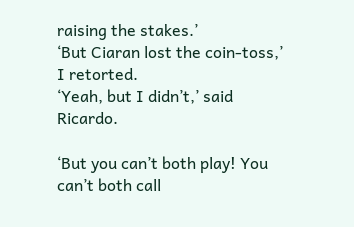raising the stakes.’
‘But Ciaran lost the coin-toss,’ I retorted.
‘Yeah, but I didn’t,’ said Ricardo.

‘But you can’t both play! You can’t both call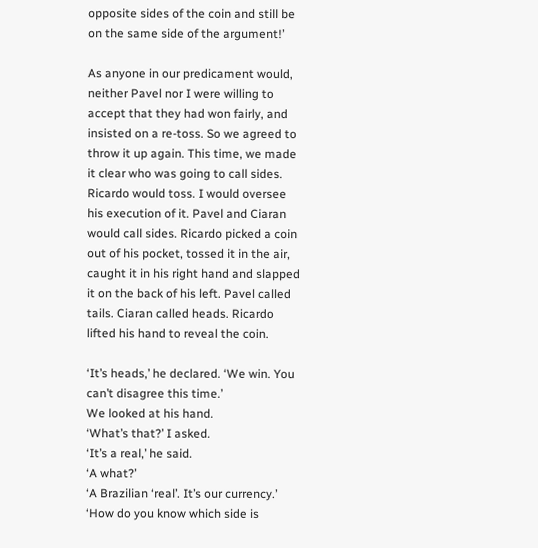opposite sides of the coin and still be on the same side of the argument!’

As anyone in our predicament would, neither Pavel nor I were willing to accept that they had won fairly, and insisted on a re-toss. So we agreed to throw it up again. This time, we made it clear who was going to call sides. Ricardo would toss. I would oversee his execution of it. Pavel and Ciaran would call sides. Ricardo picked a coin out of his pocket, tossed it in the air, caught it in his right hand and slapped it on the back of his left. Pavel called tails. Ciaran called heads. Ricardo lifted his hand to reveal the coin.

‘It’s heads,’ he declared. ‘We win. You can’t disagree this time.’
We looked at his hand.
‘What’s that?’ I asked.
‘It’s a real,’ he said.
‘A what?’
‘A Brazilian ‘real’. It’s our currency.’
‘How do you know which side is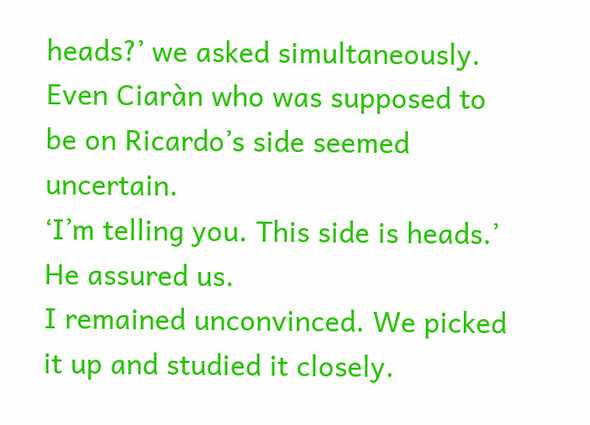heads?’ we asked simultaneously. Even Ciaràn who was supposed to be on Ricardo’s side seemed uncertain.
‘I’m telling you. This side is heads.’ He assured us.
I remained unconvinced. We picked it up and studied it closely.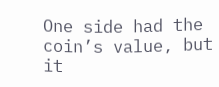One side had the coin’s value, but it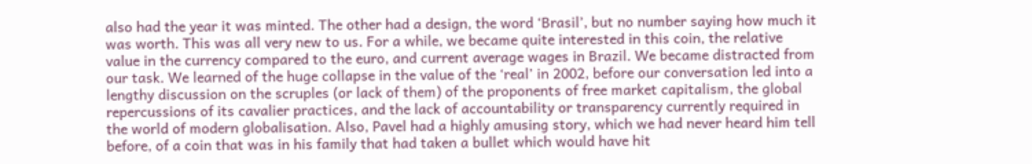also had the year it was minted. The other had a design, the word ‘Brasil’, but no number saying how much it was worth. This was all very new to us. For a while, we became quite interested in this coin, the relative value in the currency compared to the euro, and current average wages in Brazil. We became distracted from our task. We learned of the huge collapse in the value of the ‘real’ in 2002, before our conversation led into a lengthy discussion on the scruples (or lack of them) of the proponents of free market capitalism, the global repercussions of its cavalier practices, and the lack of accountability or transparency currently required in the world of modern globalisation. Also, Pavel had a highly amusing story, which we had never heard him tell before, of a coin that was in his family that had taken a bullet which would have hit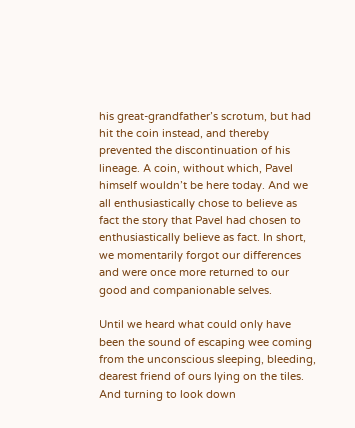his great-grandfather’s scrotum, but had hit the coin instead, and thereby prevented the discontinuation of his lineage. A coin, without which, Pavel himself wouldn’t be here today. And we all enthusiastically chose to believe as fact the story that Pavel had chosen to enthusiastically believe as fact. In short, we momentarily forgot our differences and were once more returned to our good and companionable selves.

Until we heard what could only have been the sound of escaping wee coming from the unconscious sleeping, bleeding, dearest friend of ours lying on the tiles. And turning to look down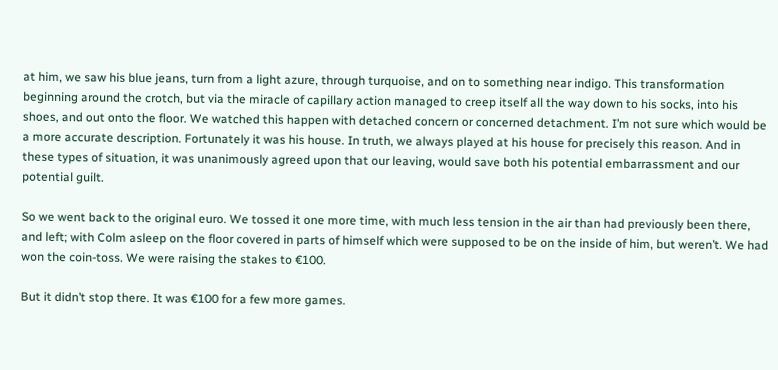at him, we saw his blue jeans, turn from a light azure, through turquoise, and on to something near indigo. This transformation beginning around the crotch, but via the miracle of capillary action managed to creep itself all the way down to his socks, into his shoes, and out onto the floor. We watched this happen with detached concern or concerned detachment. I’m not sure which would be a more accurate description. Fortunately it was his house. In truth, we always played at his house for precisely this reason. And in these types of situation, it was unanimously agreed upon that our leaving, would save both his potential embarrassment and our potential guilt.

So we went back to the original euro. We tossed it one more time, with much less tension in the air than had previously been there, and left; with Colm asleep on the floor covered in parts of himself which were supposed to be on the inside of him, but weren’t. We had won the coin-toss. We were raising the stakes to €100.

But it didn’t stop there. It was €100 for a few more games.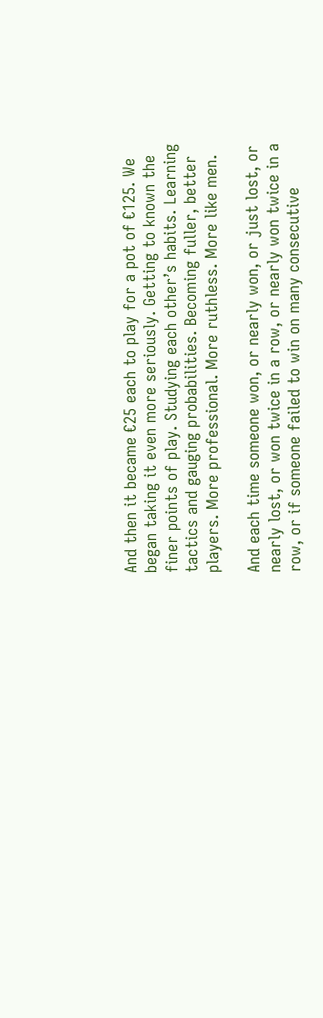And then it became €25 each to play for a pot of €125. We began taking it even more seriously. Getting to known the finer points of play. Studying each other’s habits. Learning tactics and gauging probabilities. Becoming fuller, better players. More professional. More ruthless. More like men.

And each time someone won, or nearly won, or just lost, or nearly lost, or won twice in a row, or nearly won twice in a row, or if someone failed to win on many consecutive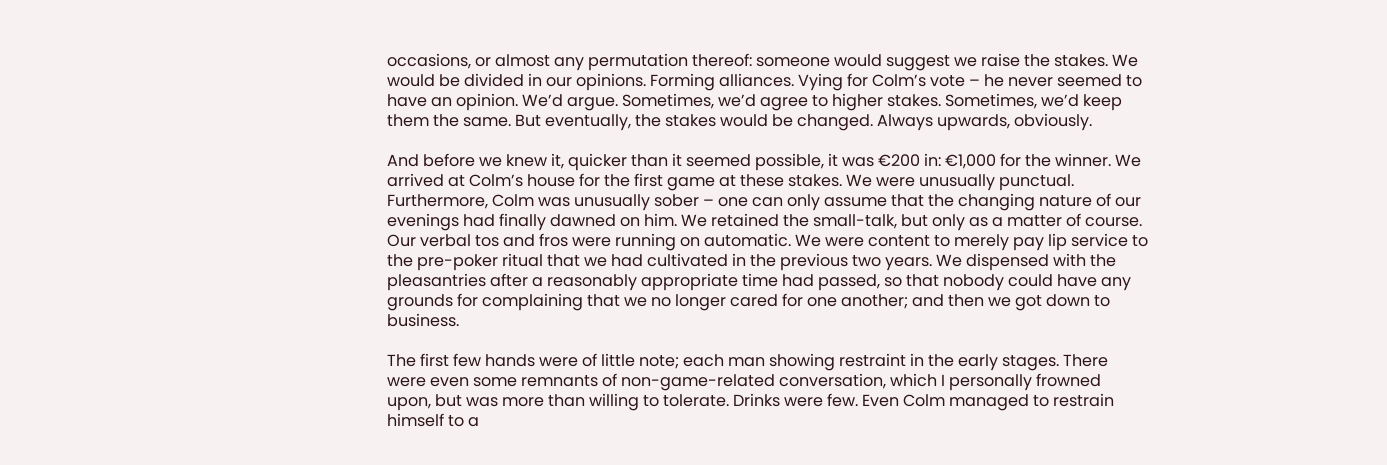occasions, or almost any permutation thereof: someone would suggest we raise the stakes. We would be divided in our opinions. Forming alliances. Vying for Colm’s vote – he never seemed to have an opinion. We’d argue. Sometimes, we’d agree to higher stakes. Sometimes, we’d keep them the same. But eventually, the stakes would be changed. Always upwards, obviously.

And before we knew it, quicker than it seemed possible, it was €200 in: €1,000 for the winner. We arrived at Colm’s house for the first game at these stakes. We were unusually punctual. Furthermore, Colm was unusually sober – one can only assume that the changing nature of our evenings had finally dawned on him. We retained the small-talk, but only as a matter of course. Our verbal tos and fros were running on automatic. We were content to merely pay lip service to the pre-poker ritual that we had cultivated in the previous two years. We dispensed with the pleasantries after a reasonably appropriate time had passed, so that nobody could have any grounds for complaining that we no longer cared for one another; and then we got down to business.

The first few hands were of little note; each man showing restraint in the early stages. There were even some remnants of non-game-related conversation, which I personally frowned upon, but was more than willing to tolerate. Drinks were few. Even Colm managed to restrain himself to a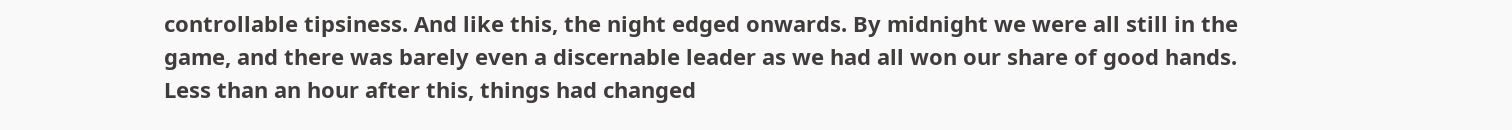controllable tipsiness. And like this, the night edged onwards. By midnight we were all still in the game, and there was barely even a discernable leader as we had all won our share of good hands. Less than an hour after this, things had changed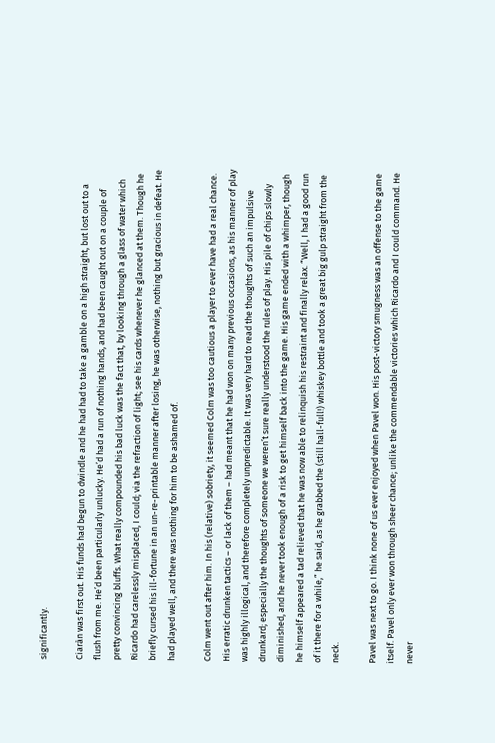significantly.

Ciaràn was first out. His funds had begun to dwindle and he had had to take a gamble on a high straight, but lost out to a flush from me. He’d been particularly unlucky. He’d had a run of nothing hands, and had been caught out on a couple of pretty convincing bluffs. What really compounded his bad luck was the fact that, by looking through a glass of water which Ricardo had carelessly misplaced, I could; via the refraction of light; see his cards whenever he glanced at them. Though he briefly cursed his ill-fortune in an un-re-printable manner after losing, he was otherwise, nothing but gracious in defeat. He had played well, and there was nothing for him to be ashamed of.

Colm went out after him. In his (relative) sobriety, it seemed Colm was too cautious a player to ever have had a real chance. His erratic drunken tactics – or lack of them – had meant that he had won on many previous occasions, as his manner of play was highly illogical, and therefore completely unpredictable. It was very hard to read the thoughts of such an impulsive drunkard; especially the thoughts of someone we weren’t sure really understood the rules of play. His pile of chips slowly diminished, and he never took enough of a risk to get himself back into the game. His game ended with a whimper, though he himself appeared a tad relieved that he was now able to relinquish his restraint and finally relax. “Well, I had a good run of it there for a while,” he said, as he grabbed the (still hall-full!) whiskey bottle and took a great big gulp straight from the neck.

Pavel was next to go. I think none of us ever enjoyed when Pavel won. His post-victory smugness was an offense to the game itself. Pavel only ever won through sheer chance; unlike the commendable victories which Ricardo and I could command. He never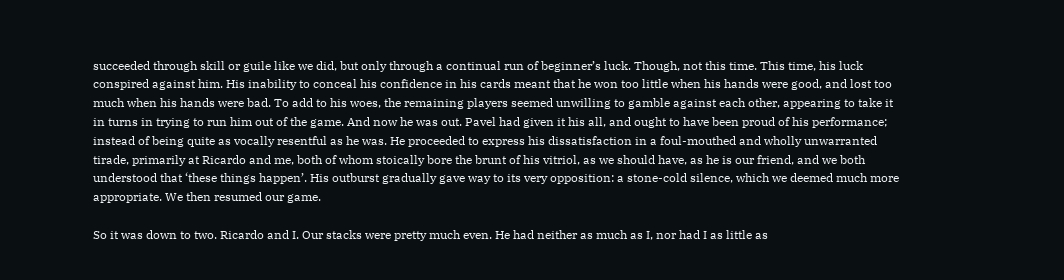succeeded through skill or guile like we did, but only through a continual run of beginner’s luck. Though, not this time. This time, his luck conspired against him. His inability to conceal his confidence in his cards meant that he won too little when his hands were good, and lost too much when his hands were bad. To add to his woes, the remaining players seemed unwilling to gamble against each other, appearing to take it in turns in trying to run him out of the game. And now he was out. Pavel had given it his all, and ought to have been proud of his performance; instead of being quite as vocally resentful as he was. He proceeded to express his dissatisfaction in a foul-mouthed and wholly unwarranted tirade, primarily at Ricardo and me, both of whom stoically bore the brunt of his vitriol, as we should have, as he is our friend, and we both understood that ‘these things happen’. His outburst gradually gave way to its very opposition: a stone-cold silence, which we deemed much more appropriate. We then resumed our game.

So it was down to two. Ricardo and I. Our stacks were pretty much even. He had neither as much as I, nor had I as little as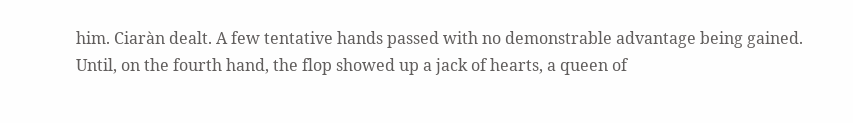him. Ciaràn dealt. A few tentative hands passed with no demonstrable advantage being gained. Until, on the fourth hand, the flop showed up a jack of hearts, a queen of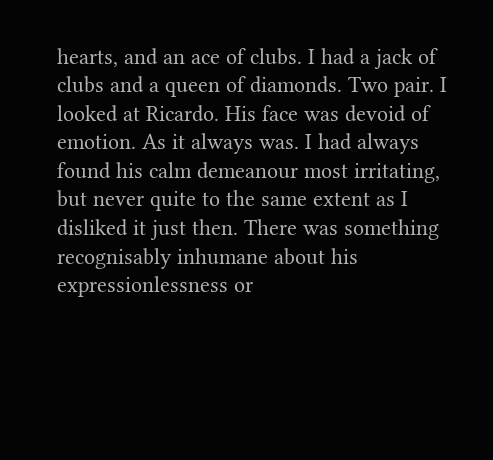hearts, and an ace of clubs. I had a jack of clubs and a queen of diamonds. Two pair. I looked at Ricardo. His face was devoid of emotion. As it always was. I had always found his calm demeanour most irritating, but never quite to the same extent as I disliked it just then. There was something recognisably inhumane about his expressionlessness or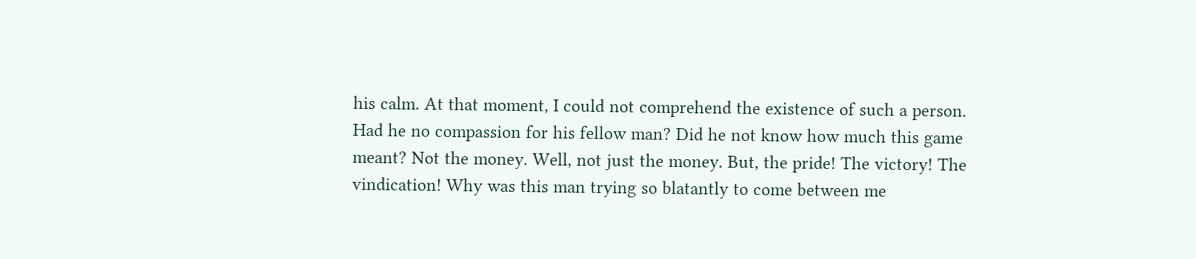his calm. At that moment, I could not comprehend the existence of such a person. Had he no compassion for his fellow man? Did he not know how much this game meant? Not the money. Well, not just the money. But, the pride! The victory! The vindication! Why was this man trying so blatantly to come between me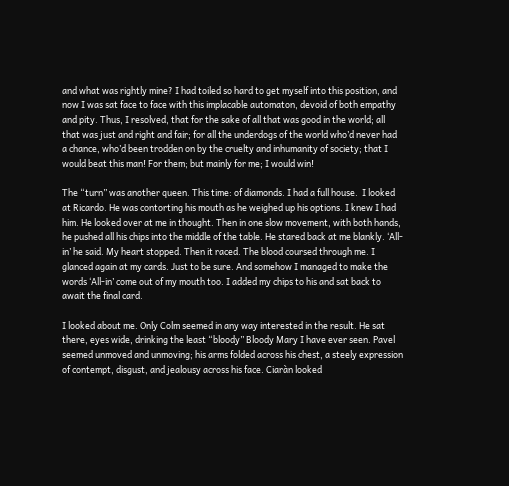and what was rightly mine? I had toiled so hard to get myself into this position, and now I was sat face to face with this implacable automaton, devoid of both empathy and pity. Thus, I resolved, that for the sake of all that was good in the world; all that was just and right and fair; for all the underdogs of the world who’d never had a chance, who’d been trodden on by the cruelty and inhumanity of society; that I would beat this man! For them; but mainly for me; I would win!

The “turn” was another queen. This time: of diamonds. I had a full house.  I looked at Ricardo. He was contorting his mouth as he weighed up his options. I knew I had him. He looked over at me in thought. Then in one slow movement, with both hands, he pushed all his chips into the middle of the table. He stared back at me blankly. ‘All-in’ he said. My heart stopped. Then it raced. The blood coursed through me. I glanced again at my cards. Just to be sure. And somehow I managed to make the words ‘All-in’ come out of my mouth too. I added my chips to his and sat back to await the final card.

I looked about me. Only Colm seemed in any way interested in the result. He sat there, eyes wide, drinking the least “bloody” Bloody Mary I have ever seen. Pavel seemed unmoved and unmoving; his arms folded across his chest, a steely expression of contempt, disgust, and jealousy across his face. Ciaràn looked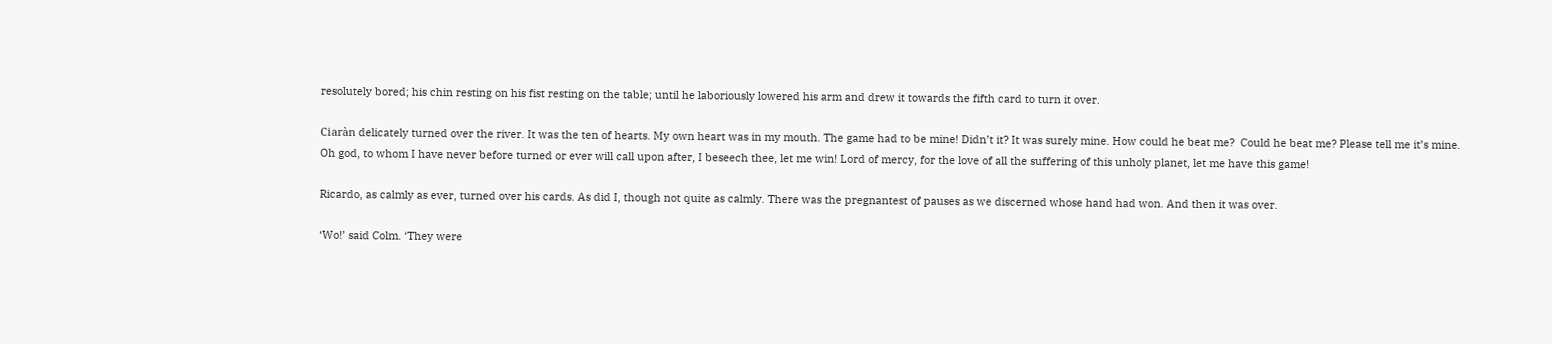resolutely bored; his chin resting on his fist resting on the table; until he laboriously lowered his arm and drew it towards the fifth card to turn it over.

Ciaràn delicately turned over the river. It was the ten of hearts. My own heart was in my mouth. The game had to be mine! Didn’t it? It was surely mine. How could he beat me?  Could he beat me? Please tell me it’s mine. Oh god, to whom I have never before turned or ever will call upon after, I beseech thee, let me win! Lord of mercy, for the love of all the suffering of this unholy planet, let me have this game!

Ricardo, as calmly as ever, turned over his cards. As did I, though not quite as calmly. There was the pregnantest of pauses as we discerned whose hand had won. And then it was over.

‘Wo!’ said Colm. ‘They were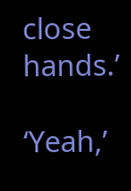close hands.’

‘Yeah,’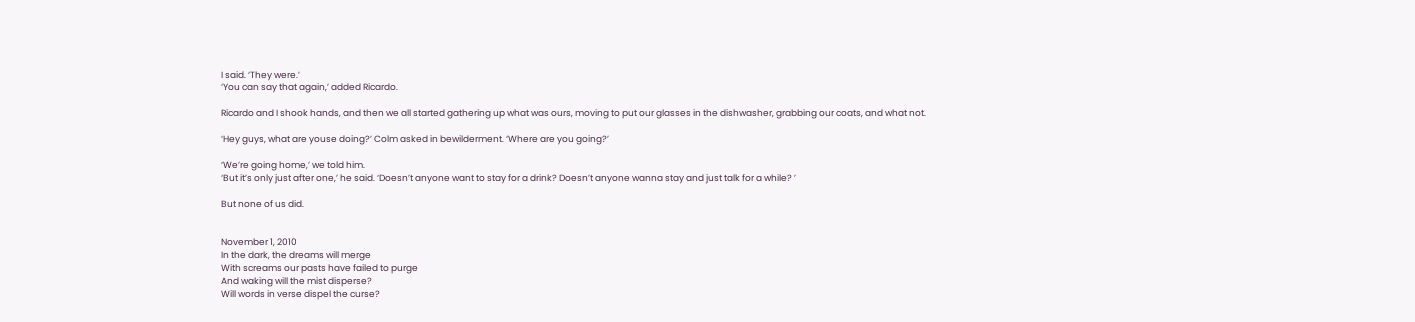I said. ‘They were.’
‘You can say that again,’ added Ricardo.

Ricardo and I shook hands, and then we all started gathering up what was ours, moving to put our glasses in the dishwasher, grabbing our coats, and what not.

‘Hey guys, what are youse doing?’ Colm asked in bewilderment. ‘Where are you going?’

‘We’re going home,’ we told him.
‘But it’s only just after one,’ he said. ‘Doesn’t anyone want to stay for a drink? Doesn’t anyone wanna stay and just talk for a while? ’

But none of us did.


November 1, 2010
In the dark, the dreams will merge
With screams our pasts have failed to purge
And waking will the mist disperse?
Will words in verse dispel the curse?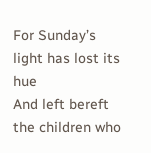For Sunday’s light has lost its hue
And left bereft the children who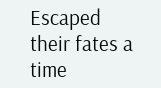Escaped their fates a time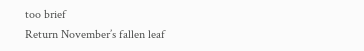too brief
Return November’s fallen leaf